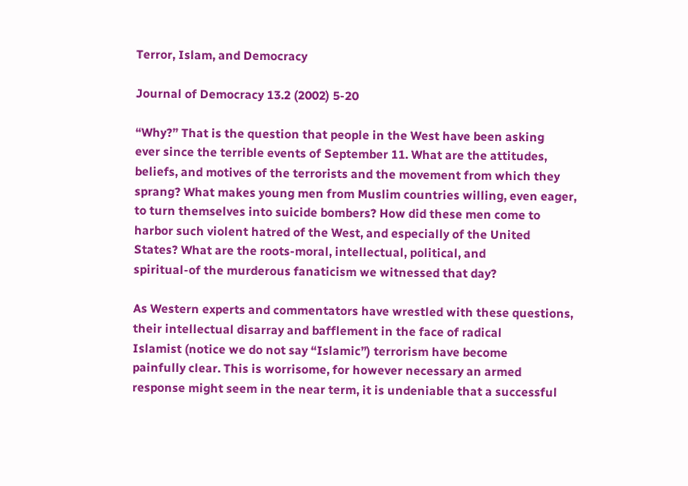Terror, Islam, and Democracy

Journal of Democracy 13.2 (2002) 5-20

“Why?” That is the question that people in the West have been asking
ever since the terrible events of September 11. What are the attitudes,
beliefs, and motives of the terrorists and the movement from which they
sprang? What makes young men from Muslim countries willing, even eager,
to turn themselves into suicide bombers? How did these men come to
harbor such violent hatred of the West, and especially of the United
States? What are the roots-moral, intellectual, political, and
spiritual-of the murderous fanaticism we witnessed that day?

As Western experts and commentators have wrestled with these questions,
their intellectual disarray and bafflement in the face of radical
Islamist (notice we do not say “Islamic”) terrorism have become
painfully clear. This is worrisome, for however necessary an armed
response might seem in the near term, it is undeniable that a successful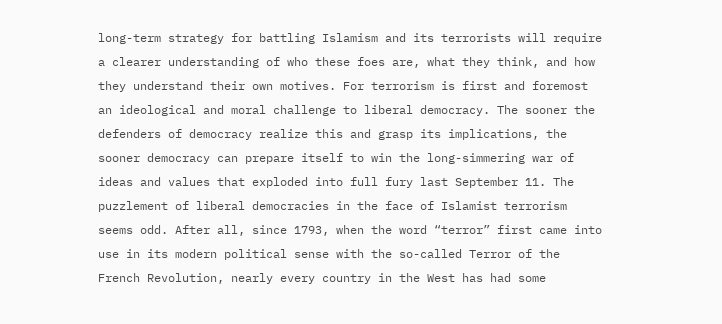long-term strategy for battling Islamism and its terrorists will require
a clearer understanding of who these foes are, what they think, and how
they understand their own motives. For terrorism is first and foremost
an ideological and moral challenge to liberal democracy. The sooner the
defenders of democracy realize this and grasp its implications, the
sooner democracy can prepare itself to win the long-simmering war of
ideas and values that exploded into full fury last September 11. The
puzzlement of liberal democracies in the face of Islamist terrorism
seems odd. After all, since 1793, when the word “terror” first came into
use in its modern political sense with the so-called Terror of the
French Revolution, nearly every country in the West has had some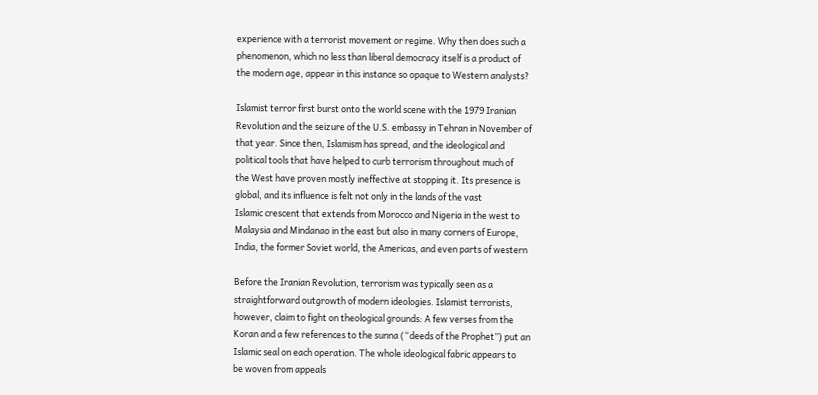experience with a terrorist movement or regime. Why then does such a
phenomenon, which no less than liberal democracy itself is a product of
the modern age, appear in this instance so opaque to Western analysts?

Islamist terror first burst onto the world scene with the 1979 Iranian
Revolution and the seizure of the U.S. embassy in Tehran in November of
that year. Since then, Islamism has spread, and the ideological and
political tools that have helped to curb terrorism throughout much of
the West have proven mostly ineffective at stopping it. Its presence is
global, and its influence is felt not only in the lands of the vast
Islamic crescent that extends from Morocco and Nigeria in the west to
Malaysia and Mindanao in the east but also in many corners of Europe,
India, the former Soviet world, the Americas, and even parts of western

Before the Iranian Revolution, terrorism was typically seen as a
straightforward outgrowth of modern ideologies. Islamist terrorists,
however, claim to fight on theological grounds: A few verses from the
Koran and a few references to the sunna (“deeds of the Prophet”) put an
Islamic seal on each operation. The whole ideological fabric appears to
be woven from appeals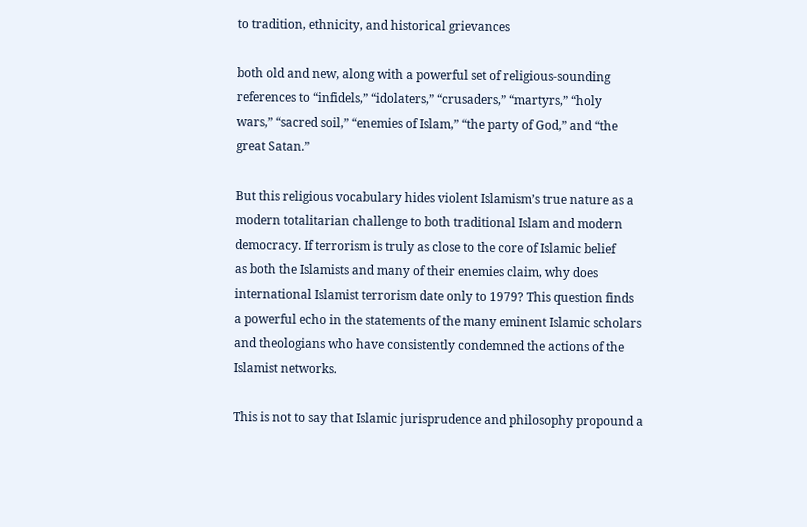to tradition, ethnicity, and historical grievances

both old and new, along with a powerful set of religious-sounding
references to “infidels,” “idolaters,” “crusaders,” “martyrs,” “holy
wars,” “sacred soil,” “enemies of Islam,” “the party of God,” and “the
great Satan.”

But this religious vocabulary hides violent Islamism’s true nature as a
modern totalitarian challenge to both traditional Islam and modern
democracy. If terrorism is truly as close to the core of Islamic belief
as both the Islamists and many of their enemies claim, why does
international Islamist terrorism date only to 1979? This question finds
a powerful echo in the statements of the many eminent Islamic scholars
and theologians who have consistently condemned the actions of the
Islamist networks.

This is not to say that Islamic jurisprudence and philosophy propound a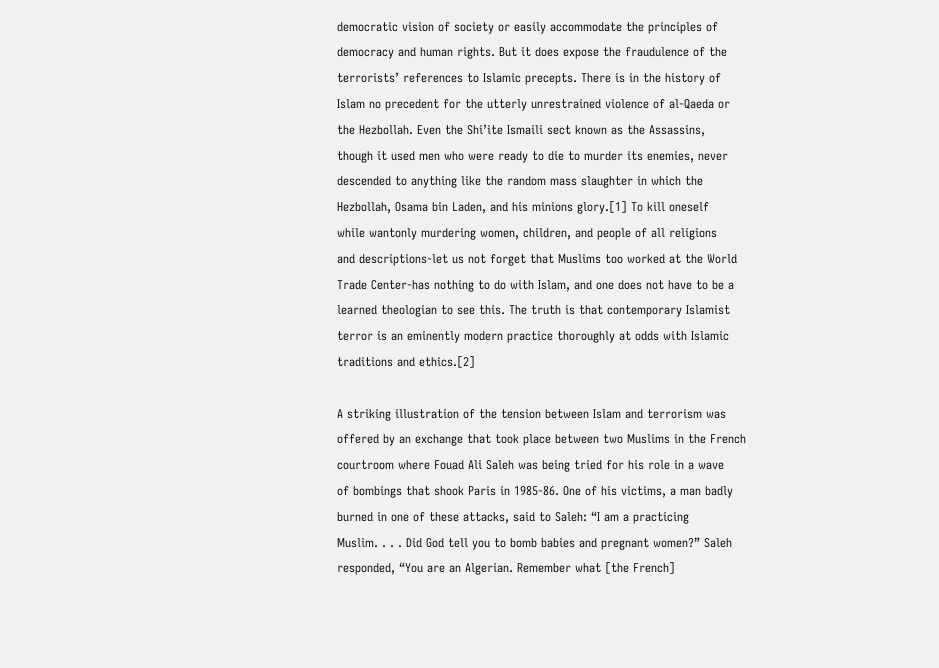democratic vision of society or easily accommodate the principles of
democracy and human rights. But it does expose the fraudulence of the
terrorists’ references to Islamic precepts. There is in the history of
Islam no precedent for the utterly unrestrained violence of al-Qaeda or
the Hezbollah. Even the Shi’ite Ismaili sect known as the Assassins,
though it used men who were ready to die to murder its enemies, never
descended to anything like the random mass slaughter in which the
Hezbollah, Osama bin Laden, and his minions glory.[1] To kill oneself
while wantonly murdering women, children, and people of all religions
and descriptions-let us not forget that Muslims too worked at the World
Trade Center-has nothing to do with Islam, and one does not have to be a
learned theologian to see this. The truth is that contemporary Islamist
terror is an eminently modern practice thoroughly at odds with Islamic
traditions and ethics.[2]

A striking illustration of the tension between Islam and terrorism was
offered by an exchange that took place between two Muslims in the French
courtroom where Fouad Ali Saleh was being tried for his role in a wave
of bombings that shook Paris in 1985-86. One of his victims, a man badly
burned in one of these attacks, said to Saleh: “I am a practicing
Muslim. . . . Did God tell you to bomb babies and pregnant women?” Saleh
responded, “You are an Algerian. Remember what [the French]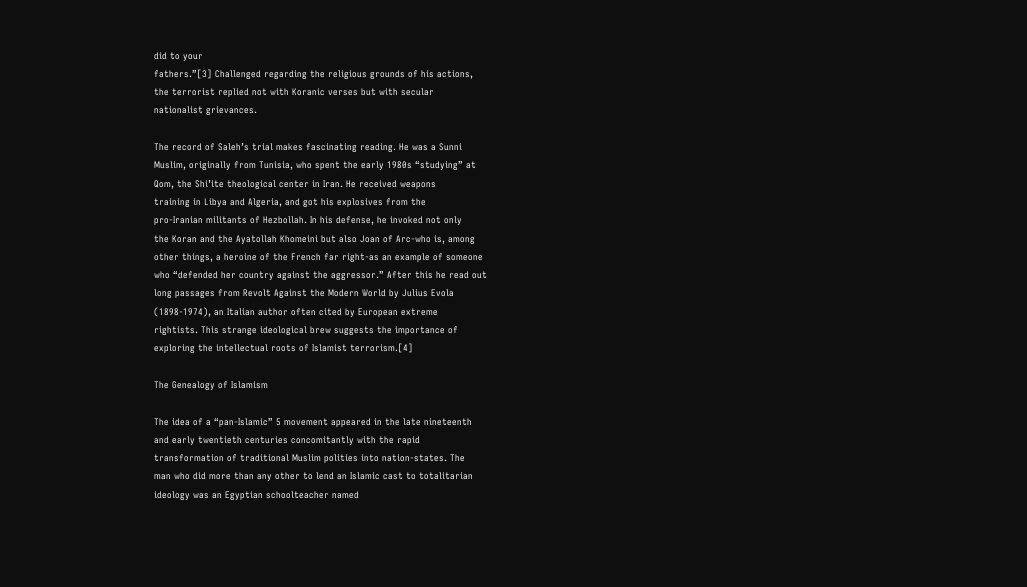did to your
fathers.”[3] Challenged regarding the religious grounds of his actions,
the terrorist replied not with Koranic verses but with secular
nationalist grievances.

The record of Saleh’s trial makes fascinating reading. He was a Sunni
Muslim, originally from Tunisia, who spent the early 1980s “studying” at
Qom, the Shi’ite theological center in Iran. He received weapons
training in Libya and Algeria, and got his explosives from the
pro-Iranian militants of Hezbollah. In his defense, he invoked not only
the Koran and the Ayatollah Khomeini but also Joan of Arc-who is, among
other things, a heroine of the French far right-as an example of someone
who “defended her country against the aggressor.” After this he read out
long passages from Revolt Against the Modern World by Julius Evola
(1898-1974), an Italian author often cited by European extreme
rightists. This strange ideological brew suggests the importance of
exploring the intellectual roots of Islamist terrorism.[4]

The Genealogy of Islamism

The idea of a “pan-Islamic” 5 movement appeared in the late nineteenth
and early twentieth centuries concomitantly with the rapid
transformation of traditional Muslim polities into nation-states. The
man who did more than any other to lend an Islamic cast to totalitarian
ideology was an Egyptian schoolteacher named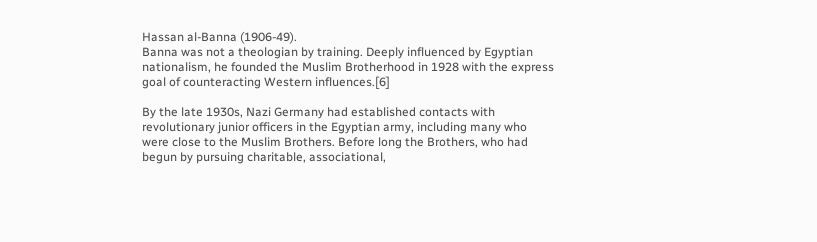Hassan al-Banna (1906-49).
Banna was not a theologian by training. Deeply influenced by Egyptian
nationalism, he founded the Muslim Brotherhood in 1928 with the express
goal of counteracting Western influences.[6]

By the late 1930s, Nazi Germany had established contacts with
revolutionary junior officers in the Egyptian army, including many who
were close to the Muslim Brothers. Before long the Brothers, who had
begun by pursuing charitable, associational,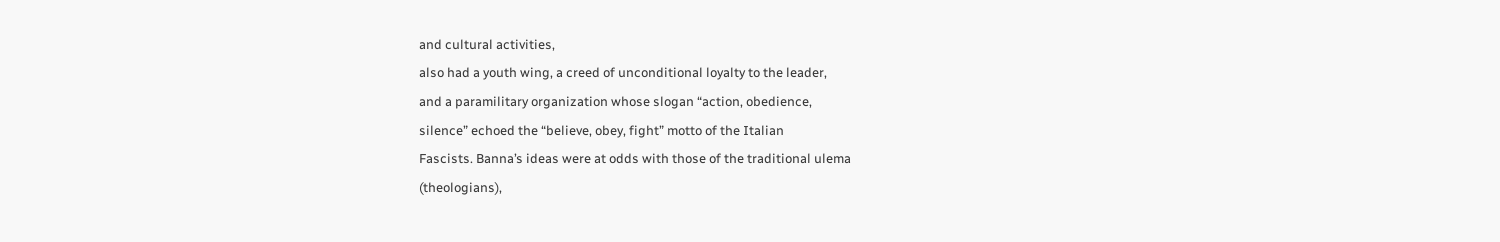and cultural activities,
also had a youth wing, a creed of unconditional loyalty to the leader,
and a paramilitary organization whose slogan “action, obedience,
silence” echoed the “believe, obey, fight” motto of the Italian
Fascists. Banna’s ideas were at odds with those of the traditional ulema
(theologians),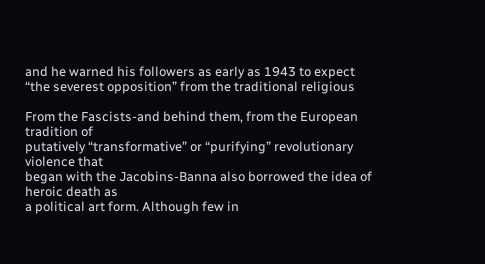and he warned his followers as early as 1943 to expect
“the severest opposition” from the traditional religious

From the Fascists-and behind them, from the European tradition of
putatively “transformative” or “purifying” revolutionary violence that
began with the Jacobins-Banna also borrowed the idea of heroic death as
a political art form. Although few in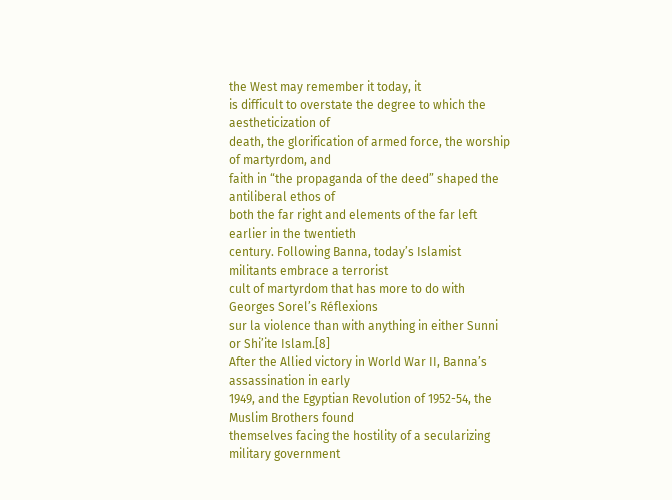the West may remember it today, it
is difficult to overstate the degree to which the aestheticization of
death, the glorification of armed force, the worship of martyrdom, and
faith in “the propaganda of the deed” shaped the antiliberal ethos of
both the far right and elements of the far left earlier in the twentieth
century. Following Banna, today’s Islamist militants embrace a terrorist
cult of martyrdom that has more to do with Georges Sorel’s Réflexions
sur la violence than with anything in either Sunni or Shi’ite Islam.[8]
After the Allied victory in World War II, Banna’s assassination in early
1949, and the Egyptian Revolution of 1952-54, the Muslim Brothers found
themselves facing the hostility of a secularizing military government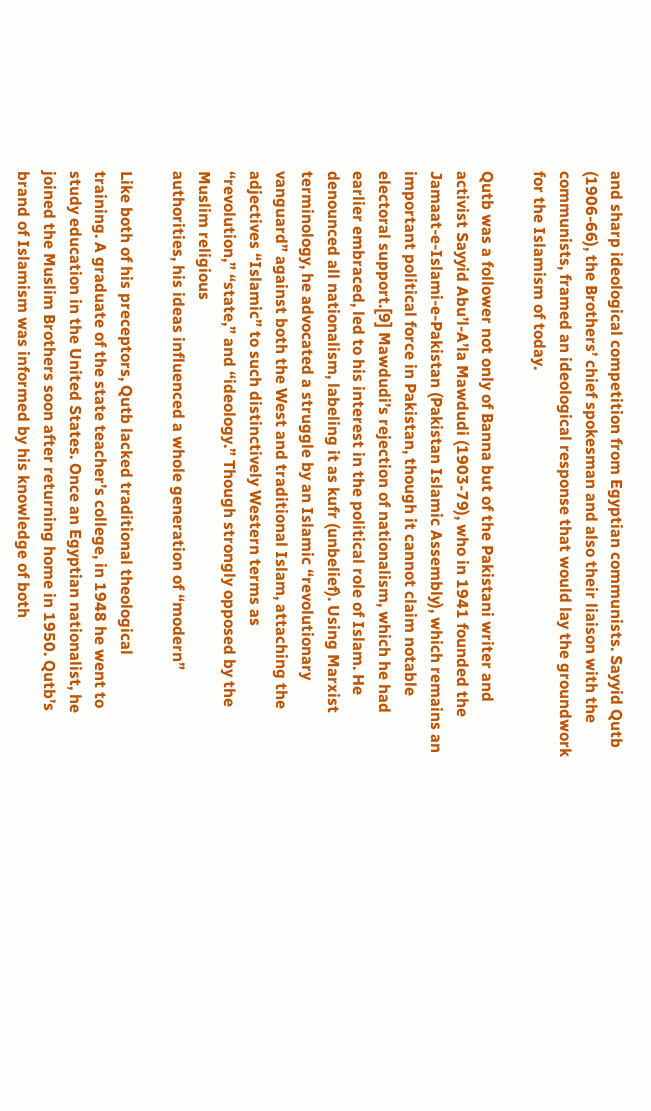and sharp ideological competition from Egyptian communists. Sayyid Qutb
(1906-66), the Brothers’ chief spokesman and also their liaison with the
communists, framed an ideological response that would lay the groundwork
for the Islamism of today.

Qutb was a follower not only of Banna but of the Pakistani writer and
activist Sayyid Abu’l-A’la Mawdudi (1903-79), who in 1941 founded the
Jamaat-e-Islami-e-Pakistan (Pakistan Islamic Assembly), which remains an
important political force in Pakistan, though it cannot claim notable
electoral support.[9] Mawdudi’s rejection of nationalism, which he had
earlier embraced, led to his interest in the political role of Islam. He
denounced all nationalism, labeling it as kufr (unbelief). Using Marxist
terminology, he advocated a struggle by an Islamic “revolutionary
vanguard” against both the West and traditional Islam, attaching the
adjectives “Islamic” to such distinctively Western terms as
“revolution,” “state,” and “ideology.” Though strongly opposed by the
Muslim religious
authorities, his ideas influenced a whole generation of “modern”

Like both of his preceptors, Qutb lacked traditional theological
training. A graduate of the state teacher’s college, in 1948 he went to
study education in the United States. Once an Egyptian nationalist, he
joined the Muslim Brothers soon after returning home in 1950. Qutb’s
brand of Islamism was informed by his knowledge of both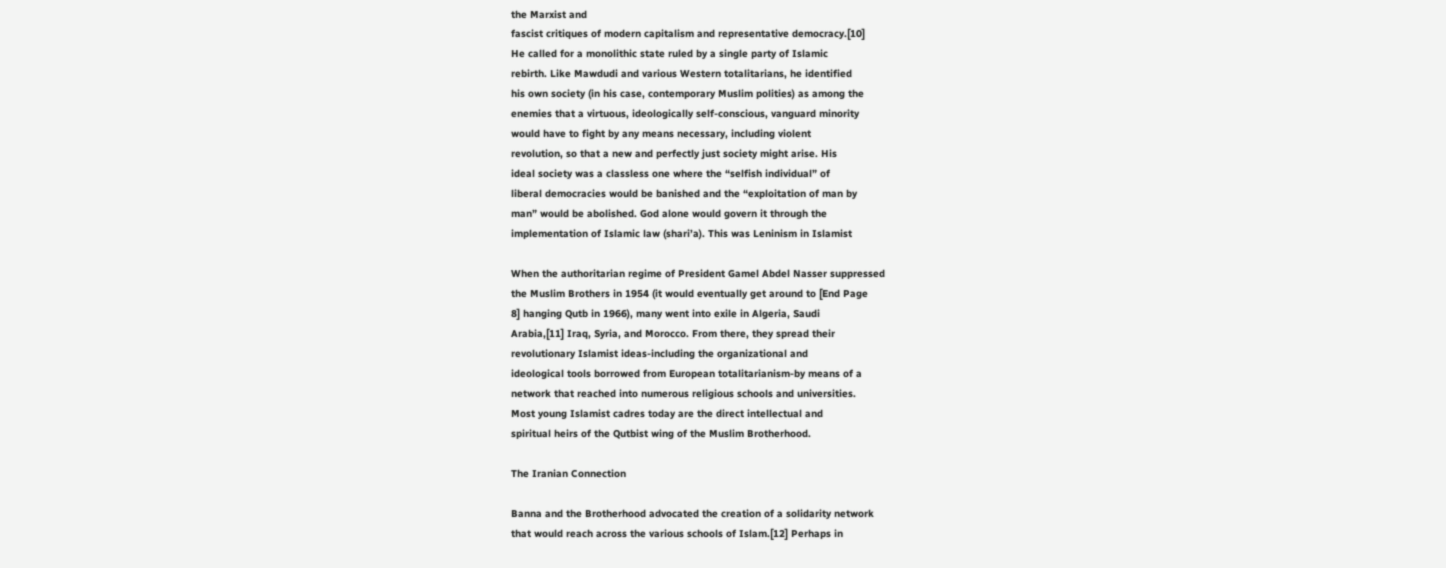the Marxist and
fascist critiques of modern capitalism and representative democracy.[10]
He called for a monolithic state ruled by a single party of Islamic
rebirth. Like Mawdudi and various Western totalitarians, he identified
his own society (in his case, contemporary Muslim polities) as among the
enemies that a virtuous, ideologically self-conscious, vanguard minority
would have to fight by any means necessary, including violent
revolution, so that a new and perfectly just society might arise. His
ideal society was a classless one where the “selfish individual” of
liberal democracies would be banished and the “exploitation of man by
man” would be abolished. God alone would govern it through the
implementation of Islamic law (shari’a). This was Leninism in Islamist

When the authoritarian regime of President Gamel Abdel Nasser suppressed
the Muslim Brothers in 1954 (it would eventually get around to [End Page
8] hanging Qutb in 1966), many went into exile in Algeria, Saudi
Arabia,[11] Iraq, Syria, and Morocco. From there, they spread their
revolutionary Islamist ideas-including the organizational and
ideological tools borrowed from European totalitarianism-by means of a
network that reached into numerous religious schools and universities.
Most young Islamist cadres today are the direct intellectual and
spiritual heirs of the Qutbist wing of the Muslim Brotherhood.

The Iranian Connection

Banna and the Brotherhood advocated the creation of a solidarity network
that would reach across the various schools of Islam.[12] Perhaps in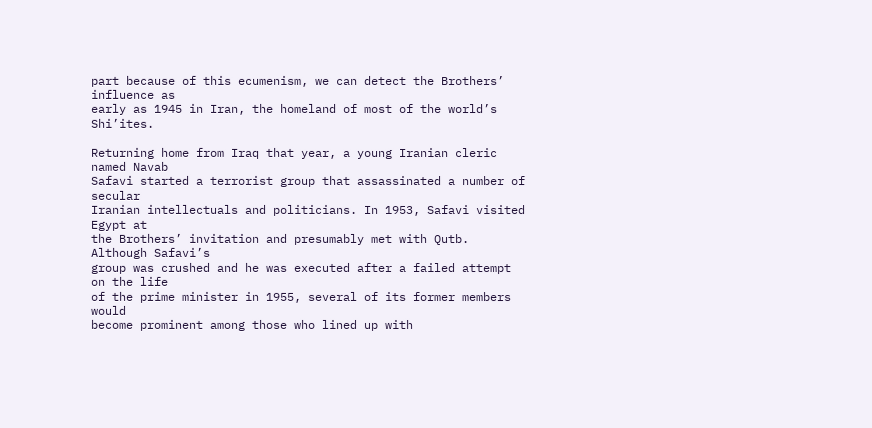part because of this ecumenism, we can detect the Brothers’ influence as
early as 1945 in Iran, the homeland of most of the world’s Shi’ites.

Returning home from Iraq that year, a young Iranian cleric named Navab
Safavi started a terrorist group that assassinated a number of secular
Iranian intellectuals and politicians. In 1953, Safavi visited Egypt at
the Brothers’ invitation and presumably met with Qutb. Although Safavi’s
group was crushed and he was executed after a failed attempt on the life
of the prime minister in 1955, several of its former members would
become prominent among those who lined up with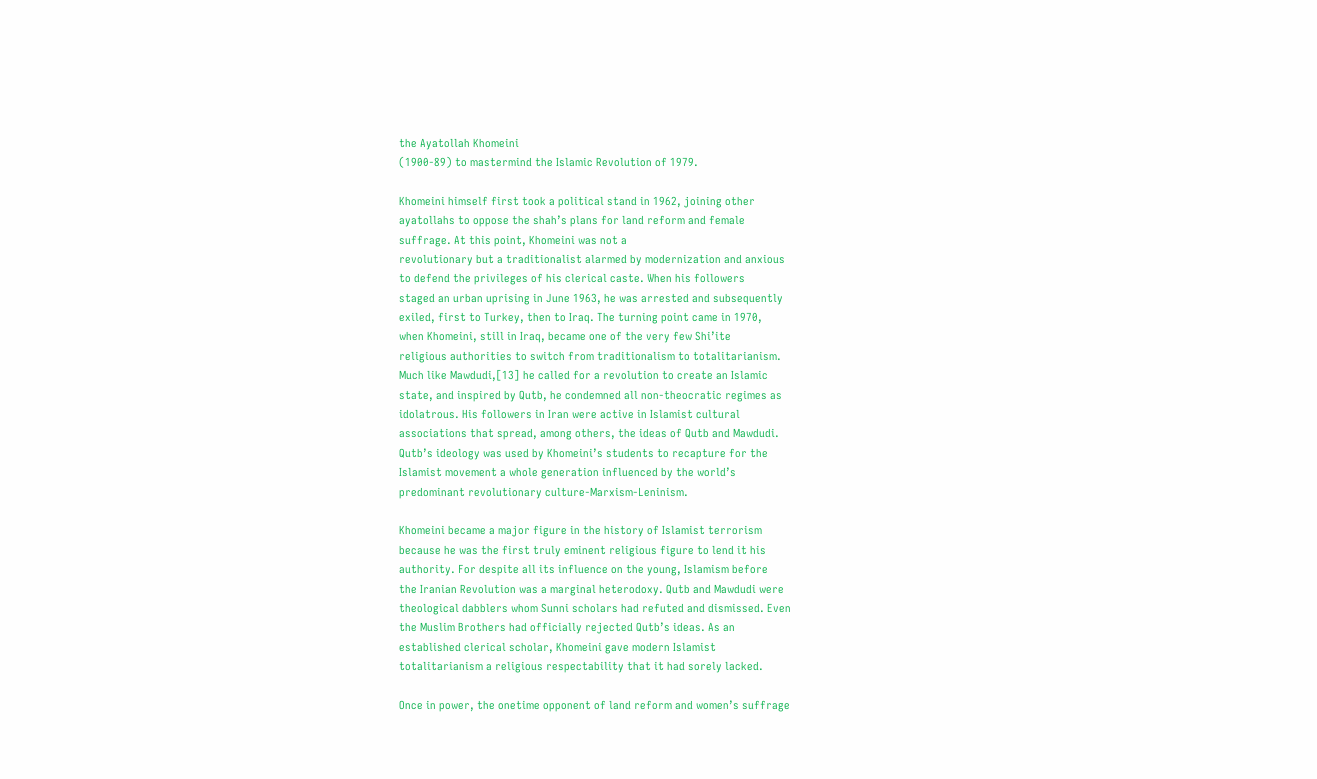the Ayatollah Khomeini
(1900-89) to mastermind the Islamic Revolution of 1979.

Khomeini himself first took a political stand in 1962, joining other
ayatollahs to oppose the shah’s plans for land reform and female
suffrage. At this point, Khomeini was not a
revolutionary but a traditionalist alarmed by modernization and anxious
to defend the privileges of his clerical caste. When his followers
staged an urban uprising in June 1963, he was arrested and subsequently
exiled, first to Turkey, then to Iraq. The turning point came in 1970,
when Khomeini, still in Iraq, became one of the very few Shi’ite
religious authorities to switch from traditionalism to totalitarianism.
Much like Mawdudi,[13] he called for a revolution to create an Islamic
state, and inspired by Qutb, he condemned all non-theocratic regimes as
idolatrous. His followers in Iran were active in Islamist cultural
associations that spread, among others, the ideas of Qutb and Mawdudi.
Qutb’s ideology was used by Khomeini’s students to recapture for the
Islamist movement a whole generation influenced by the world’s
predominant revolutionary culture-Marxism-Leninism.

Khomeini became a major figure in the history of Islamist terrorism
because he was the first truly eminent religious figure to lend it his
authority. For despite all its influence on the young, Islamism before
the Iranian Revolution was a marginal heterodoxy. Qutb and Mawdudi were
theological dabblers whom Sunni scholars had refuted and dismissed. Even
the Muslim Brothers had officially rejected Qutb’s ideas. As an
established clerical scholar, Khomeini gave modern Islamist
totalitarianism a religious respectability that it had sorely lacked.

Once in power, the onetime opponent of land reform and women’s suffrage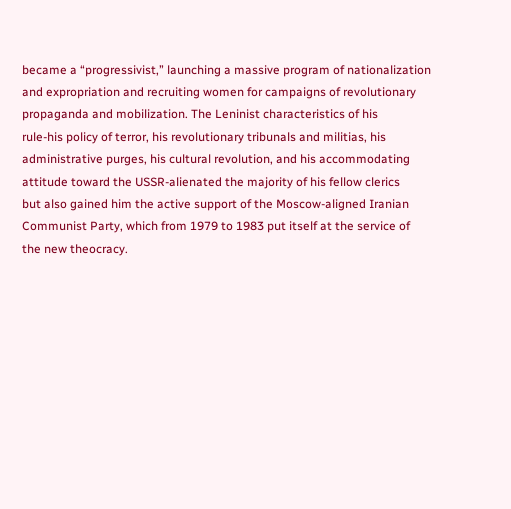became a “progressivist,” launching a massive program of nationalization
and expropriation and recruiting women for campaigns of revolutionary
propaganda and mobilization. The Leninist characteristics of his
rule-his policy of terror, his revolutionary tribunals and militias, his
administrative purges, his cultural revolution, and his accommodating
attitude toward the USSR-alienated the majority of his fellow clerics
but also gained him the active support of the Moscow-aligned Iranian
Communist Party, which from 1979 to 1983 put itself at the service of
the new theocracy.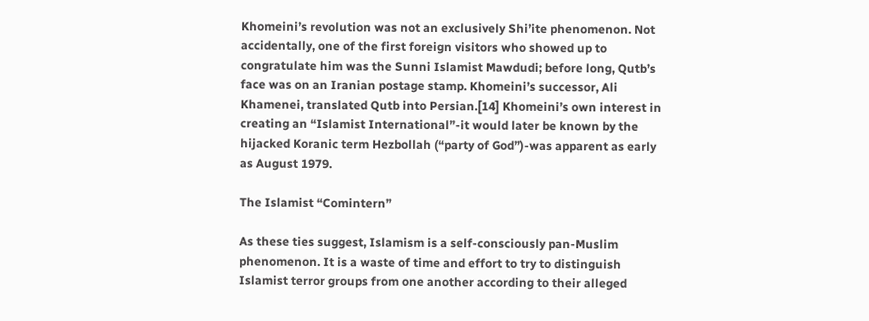Khomeini’s revolution was not an exclusively Shi’ite phenomenon. Not
accidentally, one of the first foreign visitors who showed up to
congratulate him was the Sunni Islamist Mawdudi; before long, Qutb’s
face was on an Iranian postage stamp. Khomeini’s successor, Ali
Khamenei, translated Qutb into Persian.[14] Khomeini’s own interest in
creating an “Islamist International”-it would later be known by the
hijacked Koranic term Hezbollah (“party of God”)-was apparent as early
as August 1979.

The Islamist “Comintern”

As these ties suggest, Islamism is a self-consciously pan-Muslim
phenomenon. It is a waste of time and effort to try to distinguish
Islamist terror groups from one another according to their alleged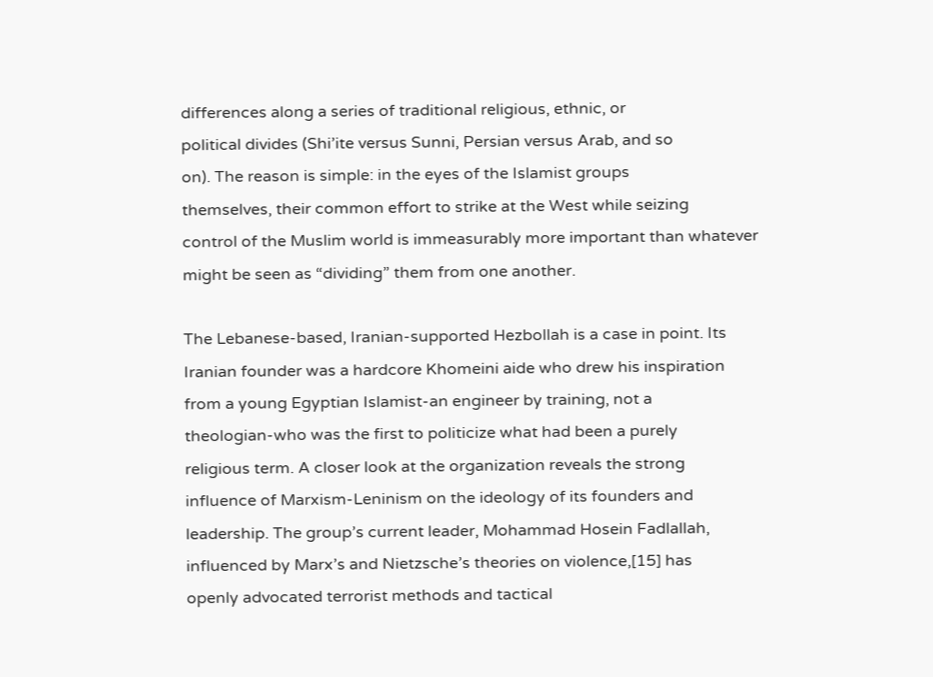differences along a series of traditional religious, ethnic, or
political divides (Shi’ite versus Sunni, Persian versus Arab, and so
on). The reason is simple: in the eyes of the Islamist groups
themselves, their common effort to strike at the West while seizing
control of the Muslim world is immeasurably more important than whatever
might be seen as “dividing” them from one another.

The Lebanese-based, Iranian-supported Hezbollah is a case in point. Its
Iranian founder was a hardcore Khomeini aide who drew his inspiration
from a young Egyptian Islamist-an engineer by training, not a
theologian-who was the first to politicize what had been a purely
religious term. A closer look at the organization reveals the strong
influence of Marxism-Leninism on the ideology of its founders and
leadership. The group’s current leader, Mohammad Hosein Fadlallah,
influenced by Marx’s and Nietzsche’s theories on violence,[15] has
openly advocated terrorist methods and tactical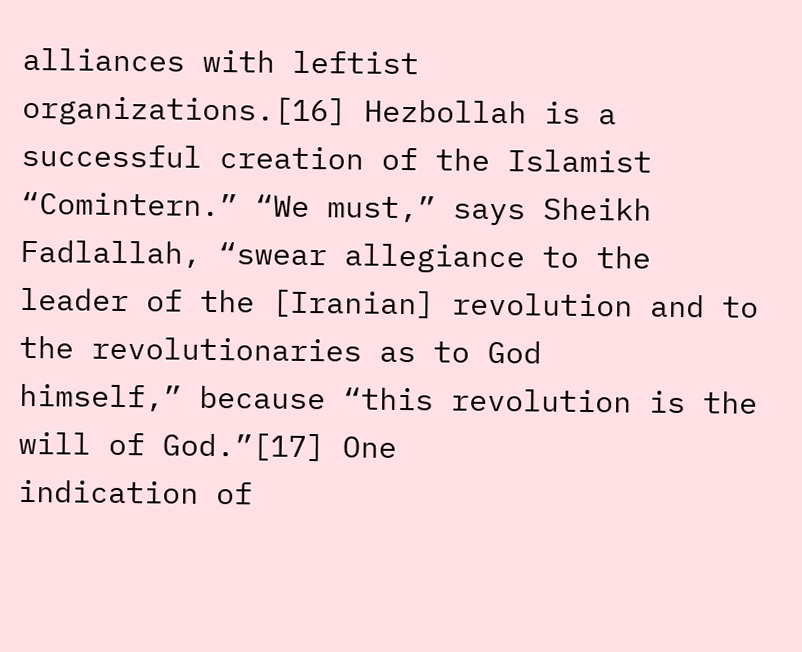alliances with leftist
organizations.[16] Hezbollah is a successful creation of the Islamist
“Comintern.” “We must,” says Sheikh Fadlallah, “swear allegiance to the
leader of the [Iranian] revolution and to the revolutionaries as to God
himself,” because “this revolution is the will of God.”[17] One
indication of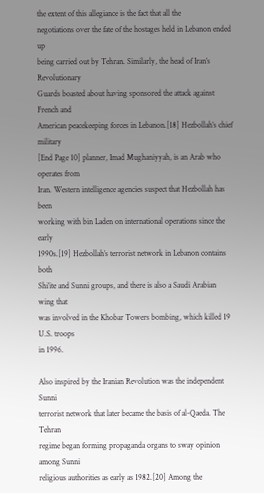the extent of this allegiance is the fact that all the
negotiations over the fate of the hostages held in Lebanon ended up
being carried out by Tehran. Similarly, the head of Iran’s Revolutionary
Guards boasted about having sponsored the attack against French and
American peacekeeping forces in Lebanon.[18] Hezbollah’s chief military
[End Page 10] planner, Imad Mughaniyyah, is an Arab who operates from
Iran. Western intelligence agencies suspect that Hezbollah has been
working with bin Laden on international operations since the early
1990s.[19] Hezbollah’s terrorist network in Lebanon contains both
Shi’ite and Sunni groups, and there is also a Saudi Arabian wing that
was involved in the Khobar Towers bombing, which killed 19 U.S. troops
in 1996.

Also inspired by the Iranian Revolution was the independent Sunni
terrorist network that later became the basis of al-Qaeda. The Tehran
regime began forming propaganda organs to sway opinion among Sunni
religious authorities as early as 1982.[20] Among the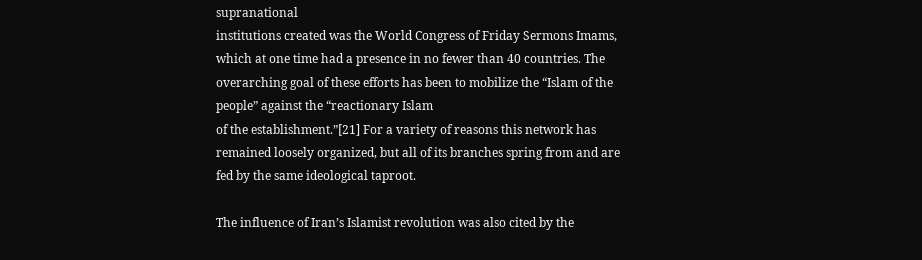supranational
institutions created was the World Congress of Friday Sermons Imams,
which at one time had a presence in no fewer than 40 countries. The
overarching goal of these efforts has been to mobilize the “Islam of the
people” against the “reactionary Islam
of the establishment.”[21] For a variety of reasons this network has
remained loosely organized, but all of its branches spring from and are
fed by the same ideological taproot.

The influence of Iran’s Islamist revolution was also cited by the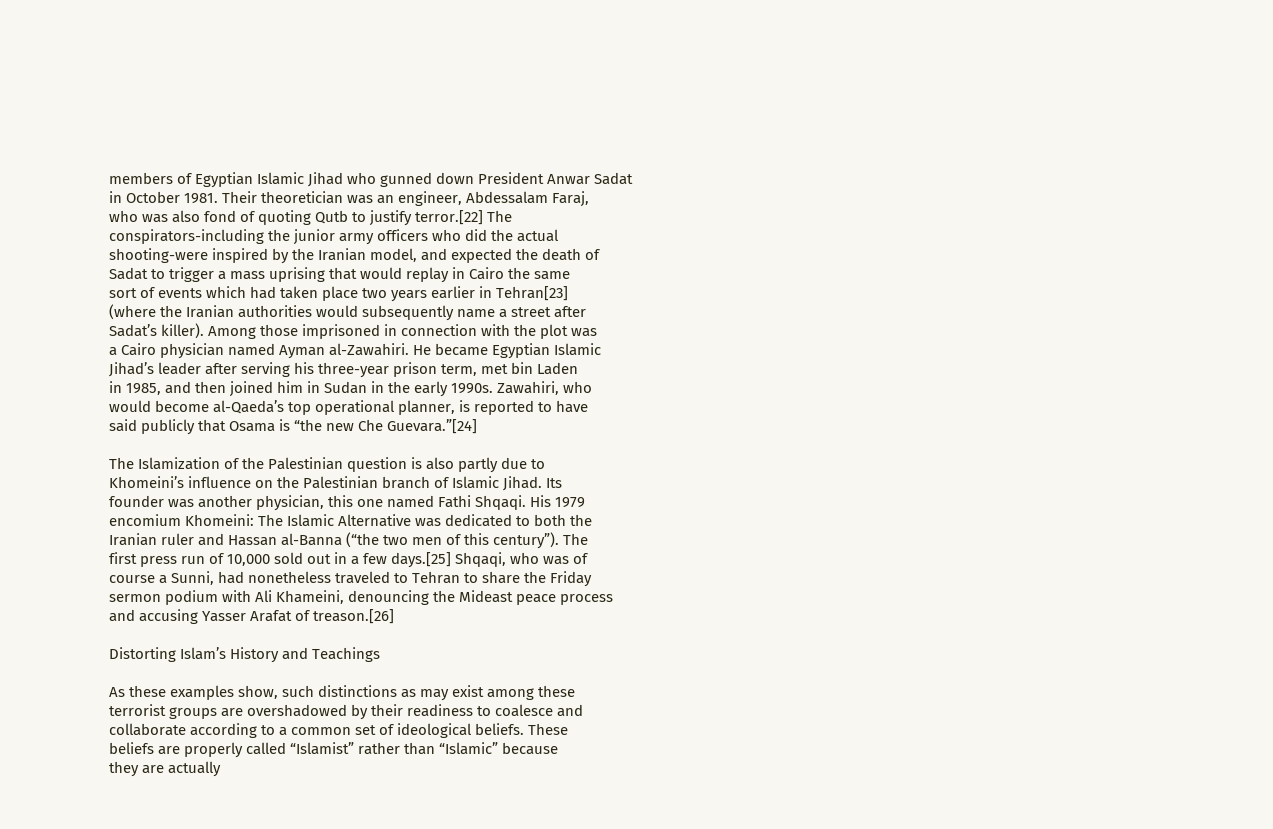members of Egyptian Islamic Jihad who gunned down President Anwar Sadat
in October 1981. Their theoretician was an engineer, Abdessalam Faraj,
who was also fond of quoting Qutb to justify terror.[22] The
conspirators-including the junior army officers who did the actual
shooting-were inspired by the Iranian model, and expected the death of
Sadat to trigger a mass uprising that would replay in Cairo the same
sort of events which had taken place two years earlier in Tehran[23]
(where the Iranian authorities would subsequently name a street after
Sadat’s killer). Among those imprisoned in connection with the plot was
a Cairo physician named Ayman al-Zawahiri. He became Egyptian Islamic
Jihad’s leader after serving his three-year prison term, met bin Laden
in 1985, and then joined him in Sudan in the early 1990s. Zawahiri, who
would become al-Qaeda’s top operational planner, is reported to have
said publicly that Osama is “the new Che Guevara.”[24]

The Islamization of the Palestinian question is also partly due to
Khomeini’s influence on the Palestinian branch of Islamic Jihad. Its
founder was another physician, this one named Fathi Shqaqi. His 1979
encomium Khomeini: The Islamic Alternative was dedicated to both the
Iranian ruler and Hassan al-Banna (“the two men of this century”). The
first press run of 10,000 sold out in a few days.[25] Shqaqi, who was of
course a Sunni, had nonetheless traveled to Tehran to share the Friday
sermon podium with Ali Khameini, denouncing the Mideast peace process
and accusing Yasser Arafat of treason.[26]

Distorting Islam’s History and Teachings

As these examples show, such distinctions as may exist among these
terrorist groups are overshadowed by their readiness to coalesce and
collaborate according to a common set of ideological beliefs. These
beliefs are properly called “Islamist” rather than “Islamic” because
they are actually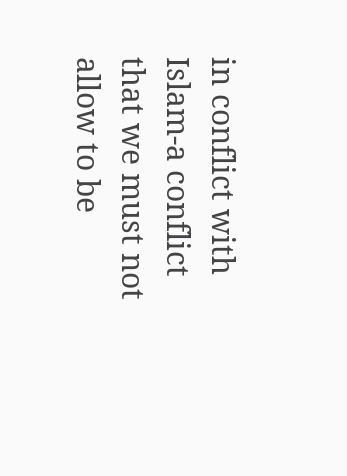in conflict with Islam-a conflict that we must not
allow to be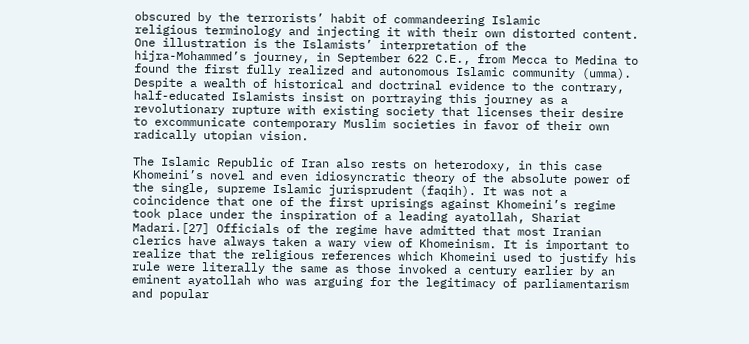obscured by the terrorists’ habit of commandeering Islamic
religious terminology and injecting it with their own distorted content.
One illustration is the Islamists’ interpretation of the
hijra-Mohammed’s journey, in September 622 C.E., from Mecca to Medina to
found the first fully realized and autonomous Islamic community (umma).
Despite a wealth of historical and doctrinal evidence to the contrary,
half-educated Islamists insist on portraying this journey as a
revolutionary rupture with existing society that licenses their desire
to excommunicate contemporary Muslim societies in favor of their own
radically utopian vision.

The Islamic Republic of Iran also rests on heterodoxy, in this case
Khomeini’s novel and even idiosyncratic theory of the absolute power of
the single, supreme Islamic jurisprudent (faqih). It was not a
coincidence that one of the first uprisings against Khomeini’s regime
took place under the inspiration of a leading ayatollah, Shariat
Madari.[27] Officials of the regime have admitted that most Iranian
clerics have always taken a wary view of Khomeinism. It is important to
realize that the religious references which Khomeini used to justify his
rule were literally the same as those invoked a century earlier by an
eminent ayatollah who was arguing for the legitimacy of parliamentarism
and popular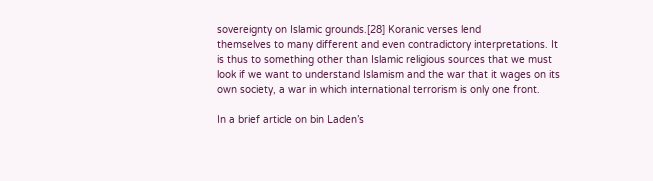sovereignty on Islamic grounds.[28] Koranic verses lend
themselves to many different and even contradictory interpretations. It
is thus to something other than Islamic religious sources that we must
look if we want to understand Islamism and the war that it wages on its
own society, a war in which international terrorism is only one front.

In a brief article on bin Laden’s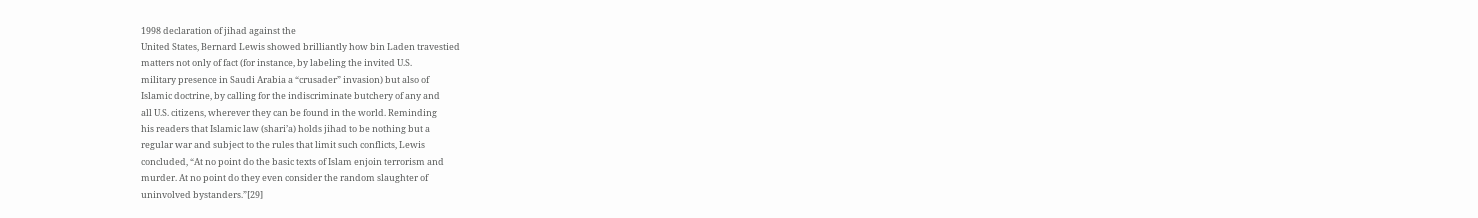1998 declaration of jihad against the
United States, Bernard Lewis showed brilliantly how bin Laden travestied
matters not only of fact (for instance, by labeling the invited U.S.
military presence in Saudi Arabia a “crusader” invasion) but also of
Islamic doctrine, by calling for the indiscriminate butchery of any and
all U.S. citizens, wherever they can be found in the world. Reminding
his readers that Islamic law (shari’a) holds jihad to be nothing but a
regular war and subject to the rules that limit such conflicts, Lewis
concluded, “At no point do the basic texts of Islam enjoin terrorism and
murder. At no point do they even consider the random slaughter of
uninvolved bystanders.”[29]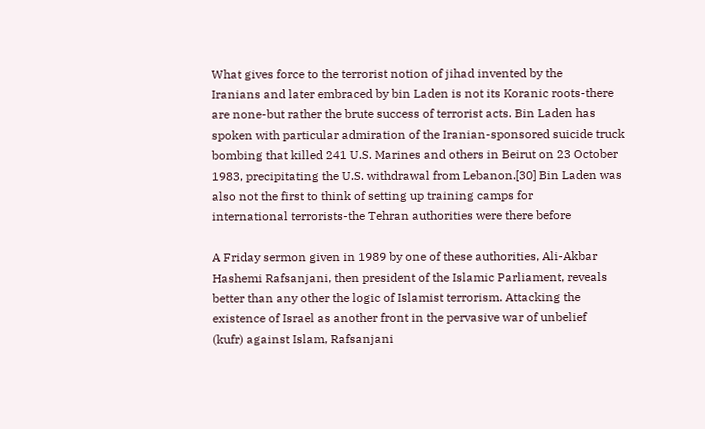What gives force to the terrorist notion of jihad invented by the
Iranians and later embraced by bin Laden is not its Koranic roots-there
are none-but rather the brute success of terrorist acts. Bin Laden has
spoken with particular admiration of the Iranian-sponsored suicide truck
bombing that killed 241 U.S. Marines and others in Beirut on 23 October
1983, precipitating the U.S. withdrawal from Lebanon.[30] Bin Laden was
also not the first to think of setting up training camps for
international terrorists-the Tehran authorities were there before

A Friday sermon given in 1989 by one of these authorities, Ali-Akbar
Hashemi Rafsanjani, then president of the Islamic Parliament, reveals
better than any other the logic of Islamist terrorism. Attacking the
existence of Israel as another front in the pervasive war of unbelief
(kufr) against Islam, Rafsanjani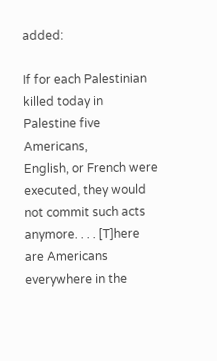added:

If for each Palestinian killed today in Palestine five Americans,
English, or French were executed, they would not commit such acts
anymore. . . . [T]here are Americans everywhere in the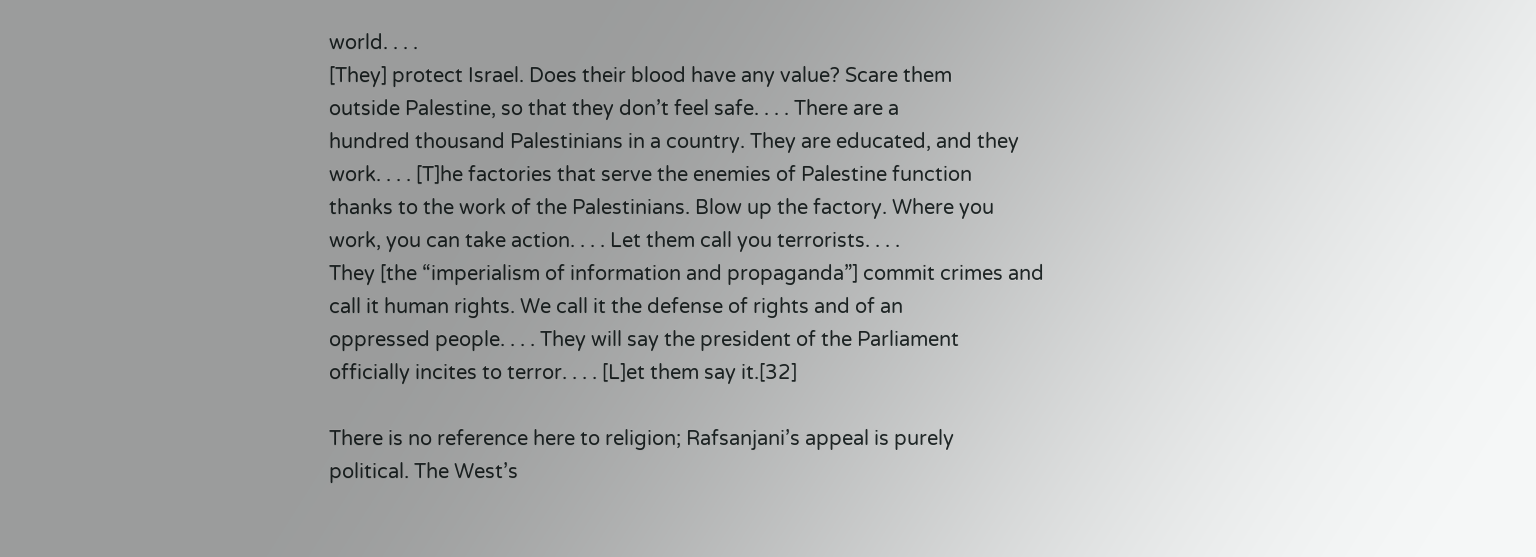world. . . .
[They] protect Israel. Does their blood have any value? Scare them
outside Palestine, so that they don’t feel safe. . . . There are a
hundred thousand Palestinians in a country. They are educated, and they
work. . . . [T]he factories that serve the enemies of Palestine function
thanks to the work of the Palestinians. Blow up the factory. Where you
work, you can take action. . . . Let them call you terrorists. . . .
They [the “imperialism of information and propaganda”] commit crimes and
call it human rights. We call it the defense of rights and of an
oppressed people. . . . They will say the president of the Parliament
officially incites to terror. . . . [L]et them say it.[32]

There is no reference here to religion; Rafsanjani’s appeal is purely
political. The West’s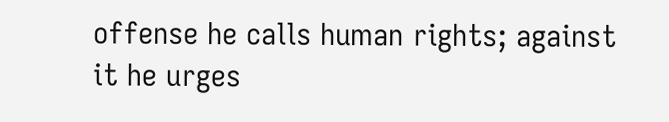offense he calls human rights; against it he urges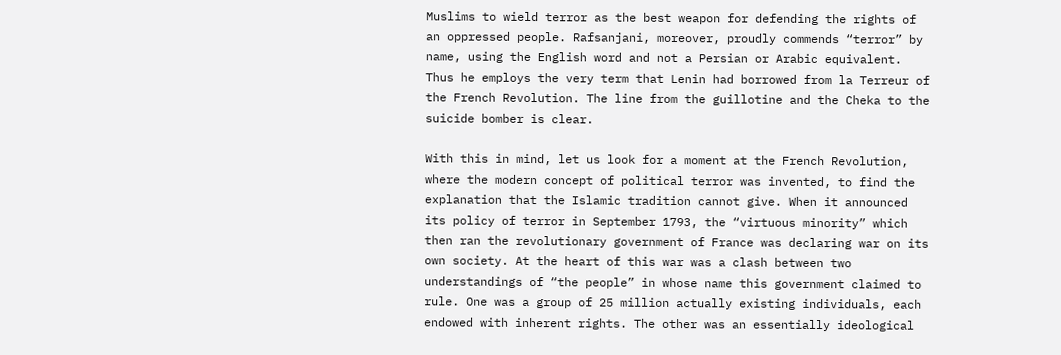Muslims to wield terror as the best weapon for defending the rights of
an oppressed people. Rafsanjani, moreover, proudly commends “terror” by
name, using the English word and not a Persian or Arabic equivalent.
Thus he employs the very term that Lenin had borrowed from la Terreur of
the French Revolution. The line from the guillotine and the Cheka to the
suicide bomber is clear.

With this in mind, let us look for a moment at the French Revolution,
where the modern concept of political terror was invented, to find the
explanation that the Islamic tradition cannot give. When it announced
its policy of terror in September 1793, the “virtuous minority” which
then ran the revolutionary government of France was declaring war on its
own society. At the heart of this war was a clash between two
understandings of “the people” in whose name this government claimed to
rule. One was a group of 25 million actually existing individuals, each
endowed with inherent rights. The other was an essentially ideological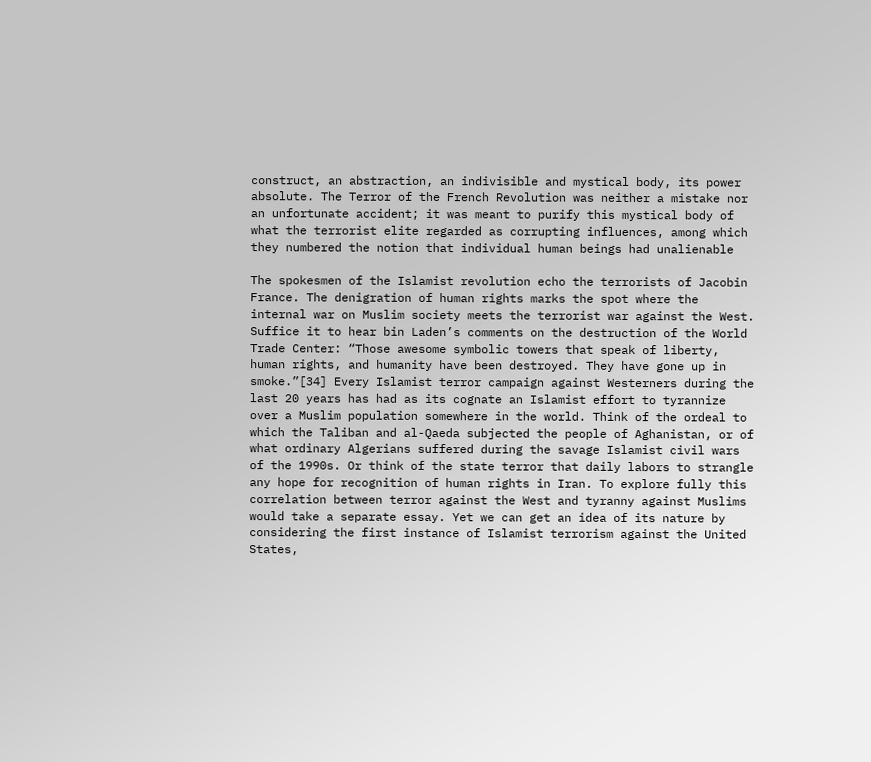construct, an abstraction, an indivisible and mystical body, its power
absolute. The Terror of the French Revolution was neither a mistake nor
an unfortunate accident; it was meant to purify this mystical body of
what the terrorist elite regarded as corrupting influences, among which
they numbered the notion that individual human beings had unalienable

The spokesmen of the Islamist revolution echo the terrorists of Jacobin
France. The denigration of human rights marks the spot where the
internal war on Muslim society meets the terrorist war against the West.
Suffice it to hear bin Laden’s comments on the destruction of the World
Trade Center: “Those awesome symbolic towers that speak of liberty,
human rights, and humanity have been destroyed. They have gone up in
smoke.”[34] Every Islamist terror campaign against Westerners during the
last 20 years has had as its cognate an Islamist effort to tyrannize
over a Muslim population somewhere in the world. Think of the ordeal to
which the Taliban and al-Qaeda subjected the people of Aghanistan, or of
what ordinary Algerians suffered during the savage Islamist civil wars
of the 1990s. Or think of the state terror that daily labors to strangle
any hope for recognition of human rights in Iran. To explore fully this
correlation between terror against the West and tyranny against Muslims
would take a separate essay. Yet we can get an idea of its nature by
considering the first instance of Islamist terrorism against the United
States,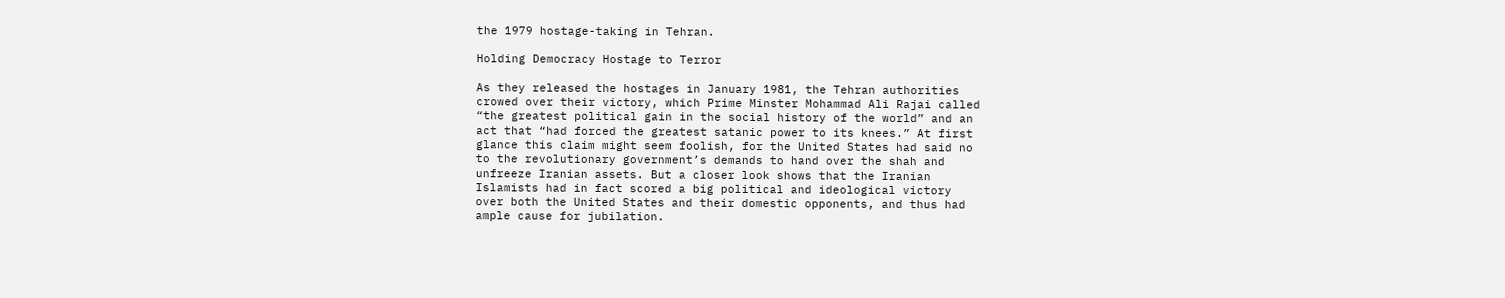the 1979 hostage-taking in Tehran.

Holding Democracy Hostage to Terror

As they released the hostages in January 1981, the Tehran authorities
crowed over their victory, which Prime Minster Mohammad Ali Rajai called
“the greatest political gain in the social history of the world” and an
act that “had forced the greatest satanic power to its knees.” At first
glance this claim might seem foolish, for the United States had said no
to the revolutionary government’s demands to hand over the shah and
unfreeze Iranian assets. But a closer look shows that the Iranian
Islamists had in fact scored a big political and ideological victory
over both the United States and their domestic opponents, and thus had
ample cause for jubilation.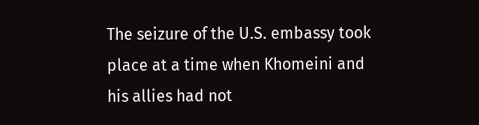The seizure of the U.S. embassy took place at a time when Khomeini and
his allies had not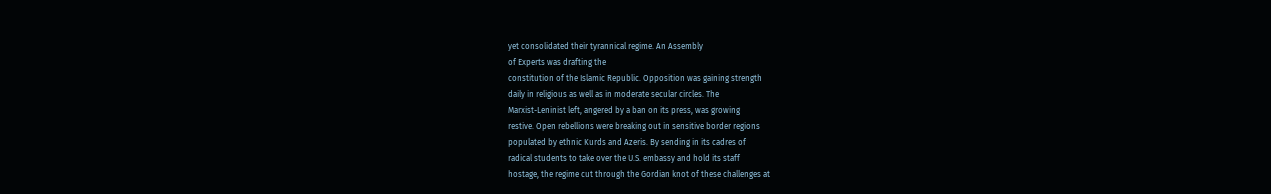yet consolidated their tyrannical regime. An Assembly
of Experts was drafting the
constitution of the Islamic Republic. Opposition was gaining strength
daily in religious as well as in moderate secular circles. The
Marxist-Leninist left, angered by a ban on its press, was growing
restive. Open rebellions were breaking out in sensitive border regions
populated by ethnic Kurds and Azeris. By sending in its cadres of
radical students to take over the U.S. embassy and hold its staff
hostage, the regime cut through the Gordian knot of these challenges at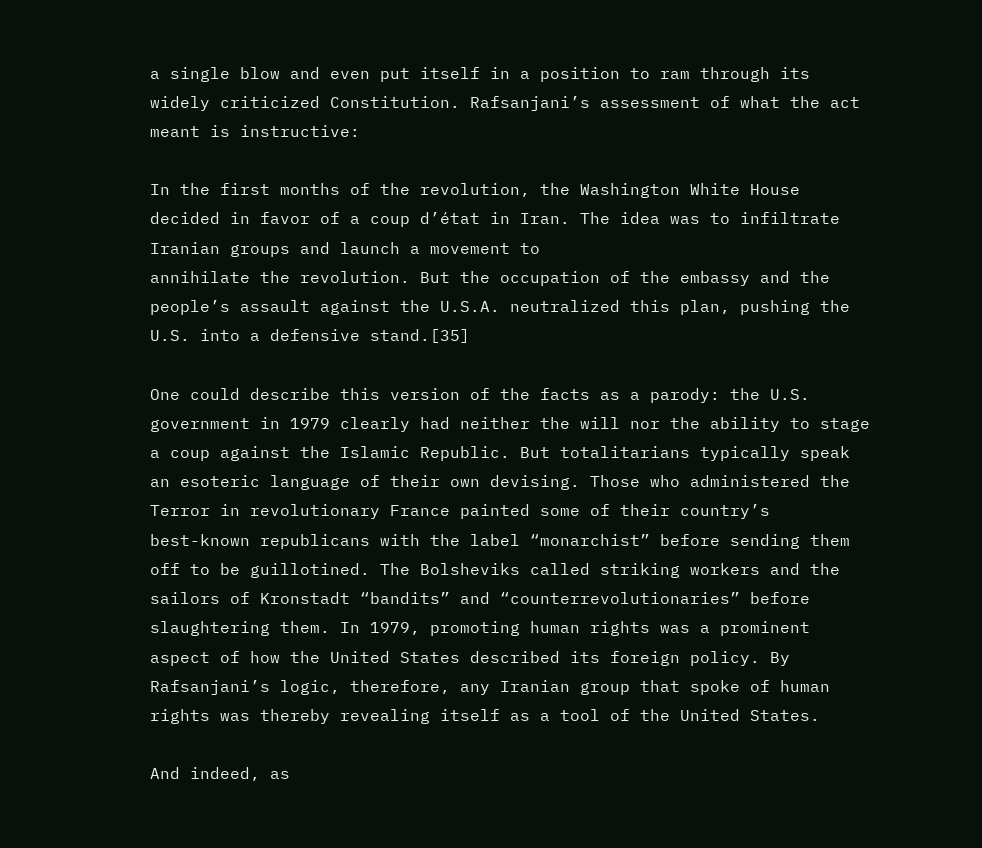a single blow and even put itself in a position to ram through its
widely criticized Constitution. Rafsanjani’s assessment of what the act
meant is instructive:

In the first months of the revolution, the Washington White House
decided in favor of a coup d’état in Iran. The idea was to infiltrate
Iranian groups and launch a movement to
annihilate the revolution. But the occupation of the embassy and the
people’s assault against the U.S.A. neutralized this plan, pushing the
U.S. into a defensive stand.[35]

One could describe this version of the facts as a parody: the U.S.
government in 1979 clearly had neither the will nor the ability to stage
a coup against the Islamic Republic. But totalitarians typically speak
an esoteric language of their own devising. Those who administered the
Terror in revolutionary France painted some of their country’s
best-known republicans with the label “monarchist” before sending them
off to be guillotined. The Bolsheviks called striking workers and the
sailors of Kronstadt “bandits” and “counterrevolutionaries” before
slaughtering them. In 1979, promoting human rights was a prominent
aspect of how the United States described its foreign policy. By
Rafsanjani’s logic, therefore, any Iranian group that spoke of human
rights was thereby revealing itself as a tool of the United States.

And indeed, as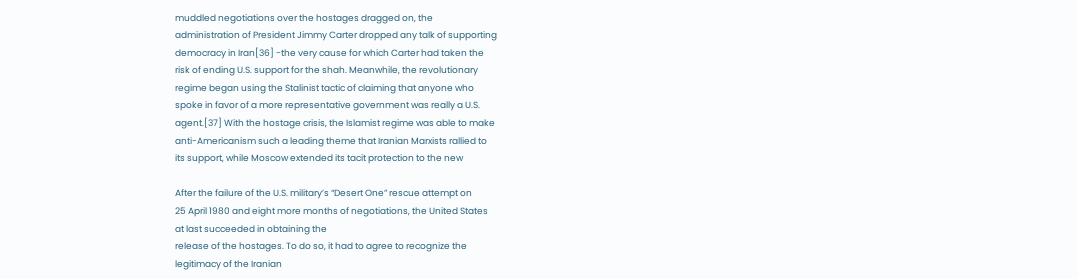muddled negotiations over the hostages dragged on, the
administration of President Jimmy Carter dropped any talk of supporting
democracy in Iran[36] -the very cause for which Carter had taken the
risk of ending U.S. support for the shah. Meanwhile, the revolutionary
regime began using the Stalinist tactic of claiming that anyone who
spoke in favor of a more representative government was really a U.S.
agent.[37] With the hostage crisis, the Islamist regime was able to make
anti-Americanism such a leading theme that Iranian Marxists rallied to
its support, while Moscow extended its tacit protection to the new

After the failure of the U.S. military’s “Desert One” rescue attempt on
25 April 1980 and eight more months of negotiations, the United States
at last succeeded in obtaining the
release of the hostages. To do so, it had to agree to recognize the
legitimacy of the Iranian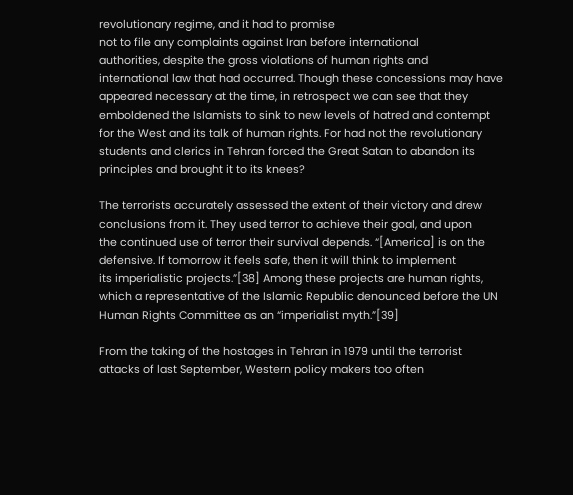revolutionary regime, and it had to promise
not to file any complaints against Iran before international
authorities, despite the gross violations of human rights and
international law that had occurred. Though these concessions may have
appeared necessary at the time, in retrospect we can see that they
emboldened the Islamists to sink to new levels of hatred and contempt
for the West and its talk of human rights. For had not the revolutionary
students and clerics in Tehran forced the Great Satan to abandon its
principles and brought it to its knees?

The terrorists accurately assessed the extent of their victory and drew
conclusions from it. They used terror to achieve their goal, and upon
the continued use of terror their survival depends. “[America] is on the
defensive. If tomorrow it feels safe, then it will think to implement
its imperialistic projects.”[38] Among these projects are human rights,
which a representative of the Islamic Republic denounced before the UN
Human Rights Committee as an “imperialist myth.”[39]

From the taking of the hostages in Tehran in 1979 until the terrorist
attacks of last September, Western policy makers too often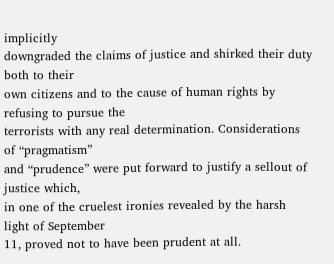implicitly
downgraded the claims of justice and shirked their duty both to their
own citizens and to the cause of human rights by refusing to pursue the
terrorists with any real determination. Considerations of “pragmatism”
and “prudence” were put forward to justify a sellout of justice which,
in one of the cruelest ironies revealed by the harsh light of September
11, proved not to have been prudent at all.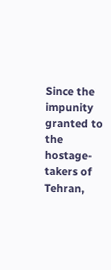Since the impunity granted to the hostage-takers of Tehran,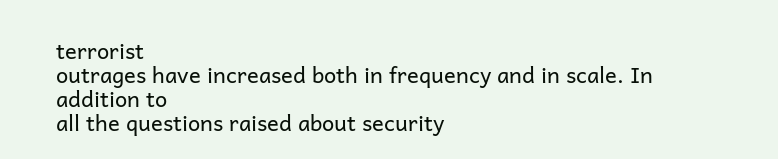terrorist
outrages have increased both in frequency and in scale. In addition to
all the questions raised about security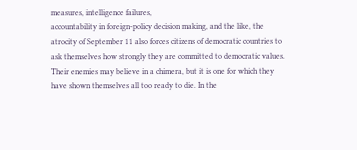measures, intelligence failures,
accountability in foreign-policy decision making, and the like, the
atrocity of September 11 also forces citizens of democratic countries to
ask themselves how strongly they are committed to democratic values.
Their enemies may believe in a chimera, but it is one for which they
have shown themselves all too ready to die. In the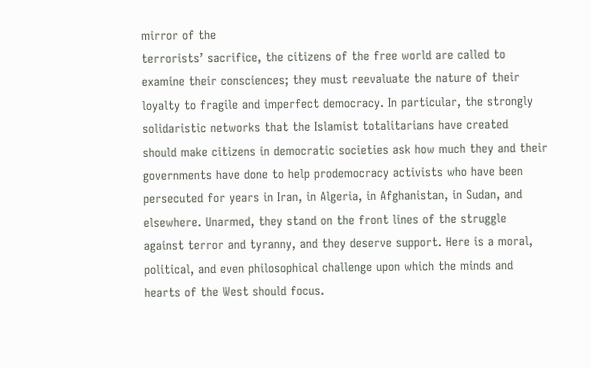mirror of the
terrorists’ sacrifice, the citizens of the free world are called to
examine their consciences; they must reevaluate the nature of their
loyalty to fragile and imperfect democracy. In particular, the strongly
solidaristic networks that the Islamist totalitarians have created
should make citizens in democratic societies ask how much they and their
governments have done to help prodemocracy activists who have been
persecuted for years in Iran, in Algeria, in Afghanistan, in Sudan, and
elsewhere. Unarmed, they stand on the front lines of the struggle
against terror and tyranny, and they deserve support. Here is a moral,
political, and even philosophical challenge upon which the minds and
hearts of the West should focus.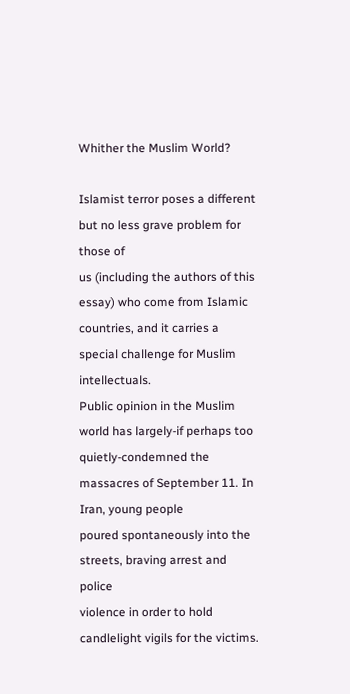Whither the Muslim World?

Islamist terror poses a different but no less grave problem for those of
us (including the authors of this essay) who come from Islamic
countries, and it carries a special challenge for Muslim intellectuals.
Public opinion in the Muslim world has largely-if perhaps too
quietly-condemned the massacres of September 11. In Iran, young people
poured spontaneously into the streets, braving arrest and police
violence in order to hold candlelight vigils for the victims.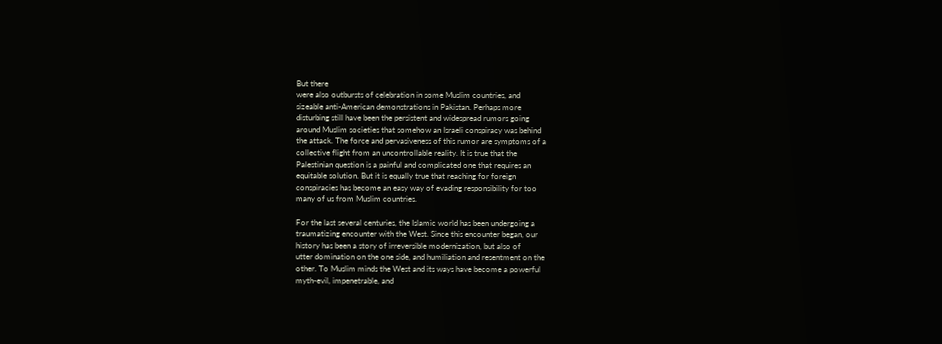But there
were also outbursts of celebration in some Muslim countries, and
sizeable anti-American demonstrations in Pakistan. Perhaps more
disturbing still have been the persistent and widespread rumors going
around Muslim societies that somehow an Israeli conspiracy was behind
the attack. The force and pervasiveness of this rumor are symptoms of a
collective flight from an uncontrollable reality. It is true that the
Palestinian question is a painful and complicated one that requires an
equitable solution. But it is equally true that reaching for foreign
conspiracies has become an easy way of evading responsibility for too
many of us from Muslim countries.

For the last several centuries, the Islamic world has been undergoing a
traumatizing encounter with the West. Since this encounter began, our
history has been a story of irreversible modernization, but also of
utter domination on the one side, and humiliation and resentment on the
other. To Muslim minds the West and its ways have become a powerful
myth-evil, impenetrable, and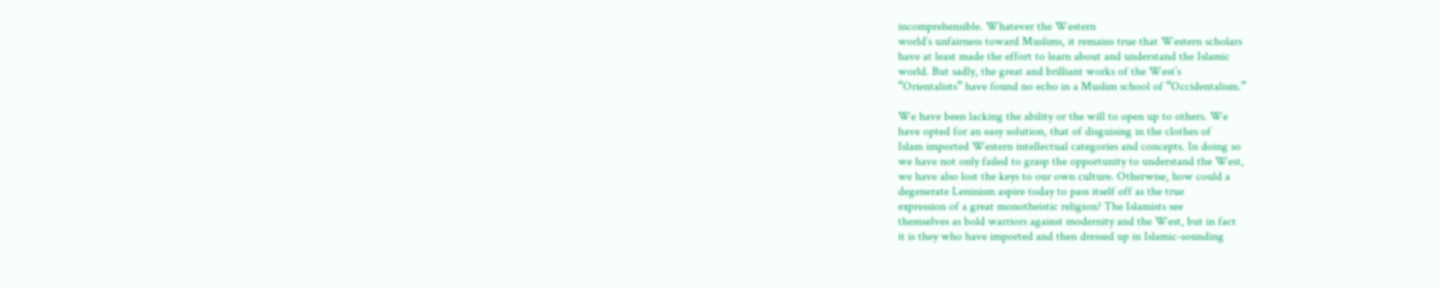incomprehensible. Whatever the Western
world’s unfairness toward Muslims, it remains true that Western scholars
have at least made the effort to learn about and understand the Islamic
world. But sadly, the great and brilliant works of the West’s
“Orientalists” have found no echo in a Muslim school of “Occidentalism.”

We have been lacking the ability or the will to open up to others. We
have opted for an easy solution, that of disguising in the clothes of
Islam imported Western intellectual categories and concepts. In doing so
we have not only failed to grasp the opportunity to understand the West,
we have also lost the keys to our own culture. Otherwise, how could a
degenerate Leninism aspire today to pass itself off as the true
expression of a great monotheistic religion? The Islamists see
themselves as bold warriors against modernity and the West, but in fact
it is they who have imported and then dressed up in Islamic-sounding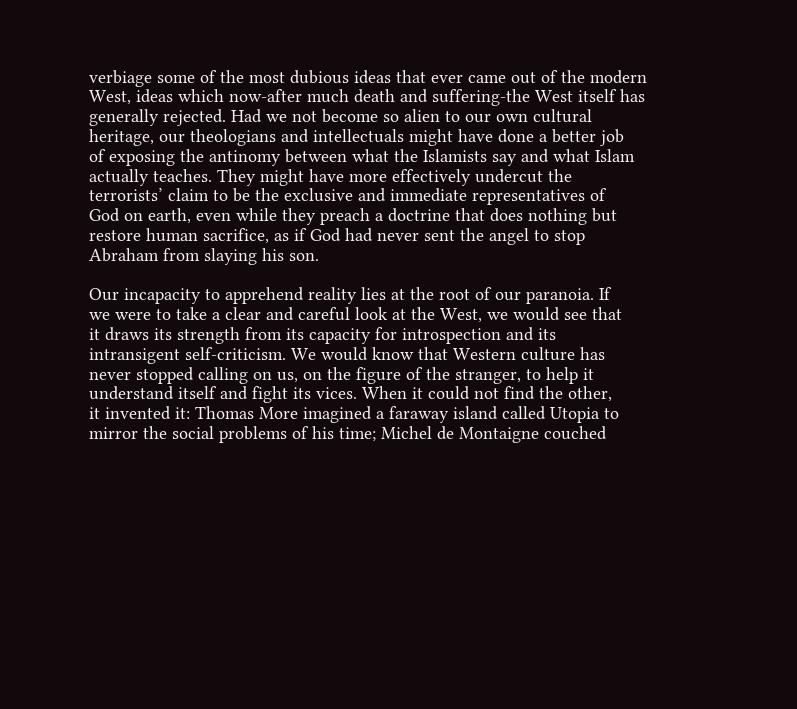verbiage some of the most dubious ideas that ever came out of the modern
West, ideas which now-after much death and suffering-the West itself has
generally rejected. Had we not become so alien to our own cultural
heritage, our theologians and intellectuals might have done a better job
of exposing the antinomy between what the Islamists say and what Islam
actually teaches. They might have more effectively undercut the
terrorists’ claim to be the exclusive and immediate representatives of
God on earth, even while they preach a doctrine that does nothing but
restore human sacrifice, as if God had never sent the angel to stop
Abraham from slaying his son.

Our incapacity to apprehend reality lies at the root of our paranoia. If
we were to take a clear and careful look at the West, we would see that
it draws its strength from its capacity for introspection and its
intransigent self-criticism. We would know that Western culture has
never stopped calling on us, on the figure of the stranger, to help it
understand itself and fight its vices. When it could not find the other,
it invented it: Thomas More imagined a faraway island called Utopia to
mirror the social problems of his time; Michel de Montaigne couched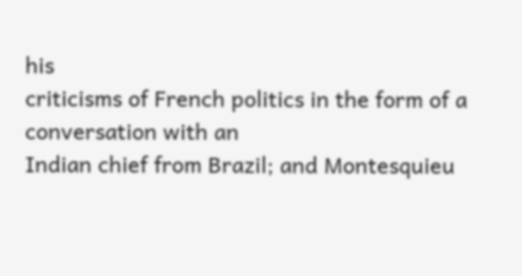his
criticisms of French politics in the form of a conversation with an
Indian chief from Brazil; and Montesquieu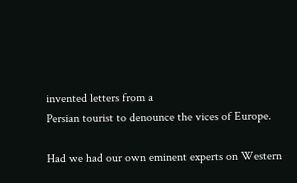invented letters from a
Persian tourist to denounce the vices of Europe.

Had we had our own eminent experts on Western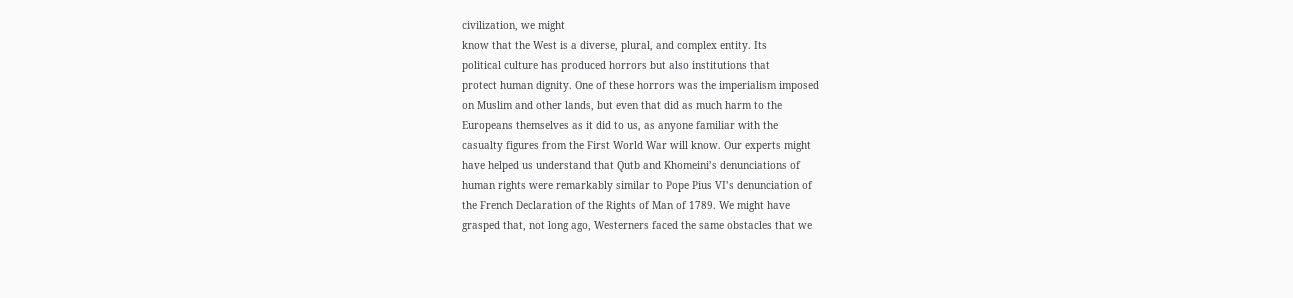civilization, we might
know that the West is a diverse, plural, and complex entity. Its
political culture has produced horrors but also institutions that
protect human dignity. One of these horrors was the imperialism imposed
on Muslim and other lands, but even that did as much harm to the
Europeans themselves as it did to us, as anyone familiar with the
casualty figures from the First World War will know. Our experts might
have helped us understand that Qutb and Khomeini’s denunciations of
human rights were remarkably similar to Pope Pius VI’s denunciation of
the French Declaration of the Rights of Man of 1789. We might have
grasped that, not long ago, Westerners faced the same obstacles that we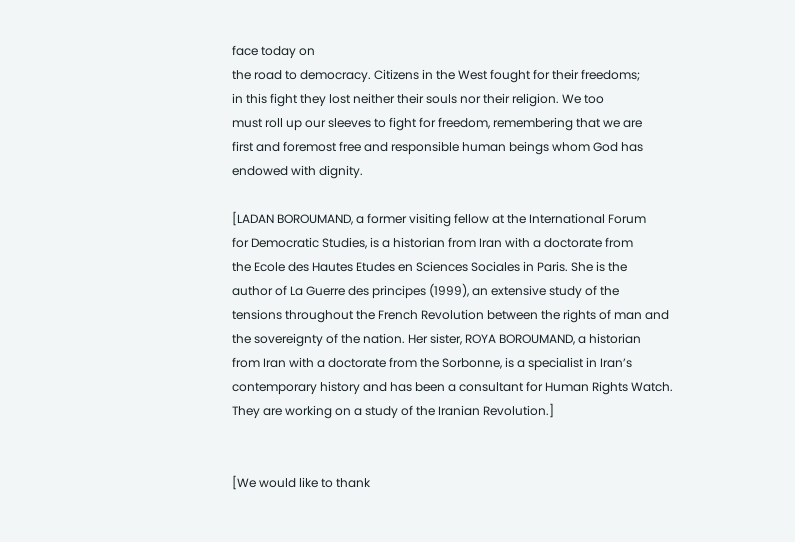face today on
the road to democracy. Citizens in the West fought for their freedoms;
in this fight they lost neither their souls nor their religion. We too
must roll up our sleeves to fight for freedom, remembering that we are
first and foremost free and responsible human beings whom God has
endowed with dignity.

[LADAN BOROUMAND, a former visiting fellow at the International Forum
for Democratic Studies, is a historian from Iran with a doctorate from
the Ecole des Hautes Etudes en Sciences Sociales in Paris. She is the
author of La Guerre des principes (1999), an extensive study of the
tensions throughout the French Revolution between the rights of man and
the sovereignty of the nation. Her sister, ROYA BOROUMAND, a historian
from Iran with a doctorate from the Sorbonne, is a specialist in Iran’s
contemporary history and has been a consultant for Human Rights Watch.
They are working on a study of the Iranian Revolution.]


[We would like to thank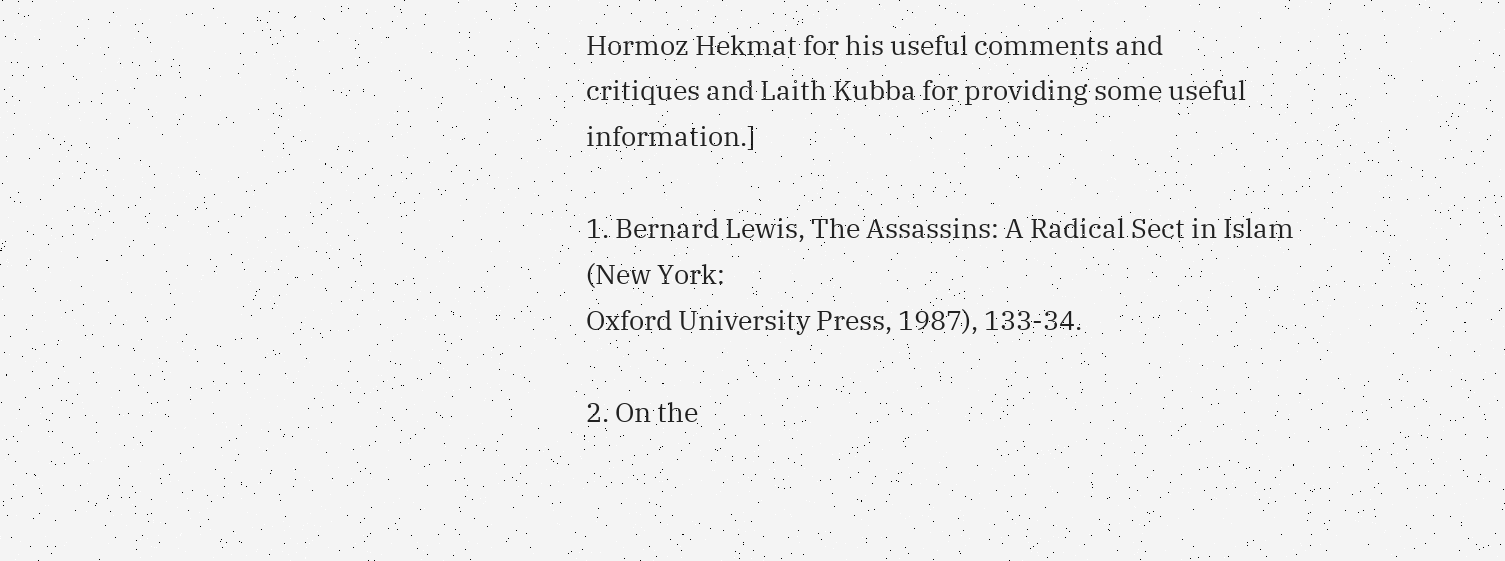Hormoz Hekmat for his useful comments and
critiques and Laith Kubba for providing some useful information.]

1. Bernard Lewis, The Assassins: A Radical Sect in Islam (New York:
Oxford University Press, 1987), 133-34.

2. On the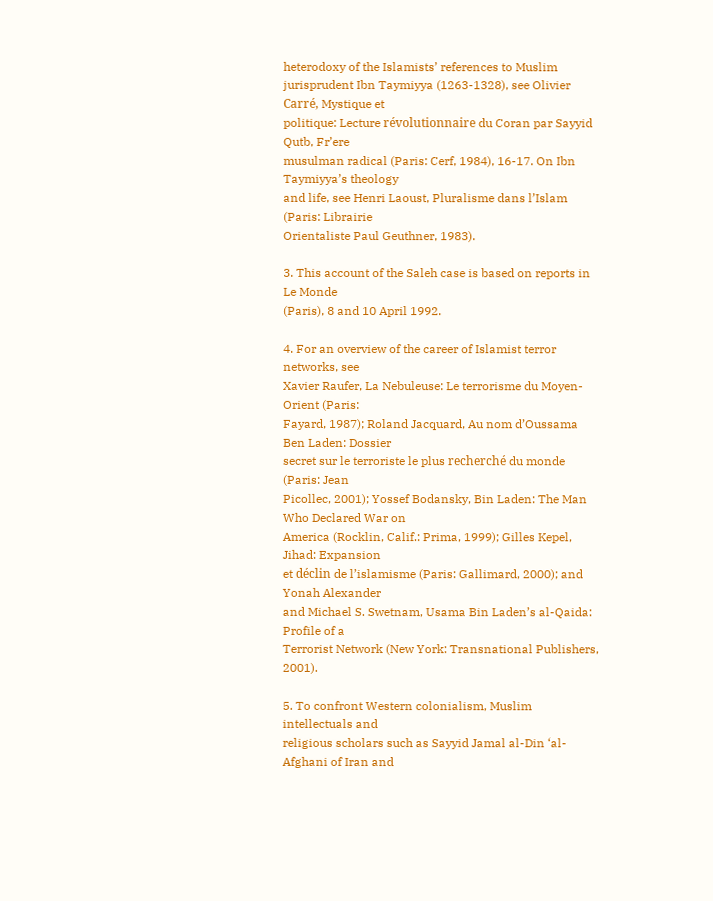heterodoxy of the Islamists’ references to Muslim
jurisprudent Ibn Taymiyya (1263-1328), see Olivier Carré, Mystique et
politique: Lecture révolutionnaire du Coran par Sayyid Qutb, Fr’ere
musulman radical (Paris: Cerf, 1984), 16-17. On Ibn Taymiyya’s theology
and life, see Henri Laoust, Pluralisme dans l’Islam (Paris: Librairie
Orientaliste Paul Geuthner, 1983).

3. This account of the Saleh case is based on reports in Le Monde
(Paris), 8 and 10 April 1992.

4. For an overview of the career of Islamist terror networks, see
Xavier Raufer, La Nebuleuse: Le terrorisme du Moyen-Orient (Paris:
Fayard, 1987); Roland Jacquard, Au nom d’Oussama Ben Laden: Dossier
secret sur le terroriste le plus recherché du monde (Paris: Jean
Picollec, 2001); Yossef Bodansky, Bin Laden: The Man Who Declared War on
America (Rocklin, Calif.: Prima, 1999); Gilles Kepel, Jihad: Expansion
et déclin de l’islamisme (Paris: Gallimard, 2000); and Yonah Alexander
and Michael S. Swetnam, Usama Bin Laden’s al-Qaida: Profile of a
Terrorist Network (New York: Transnational Publishers, 2001).

5. To confront Western colonialism, Muslim intellectuals and
religious scholars such as Sayyid Jamal al-Din ‘al-Afghani of Iran and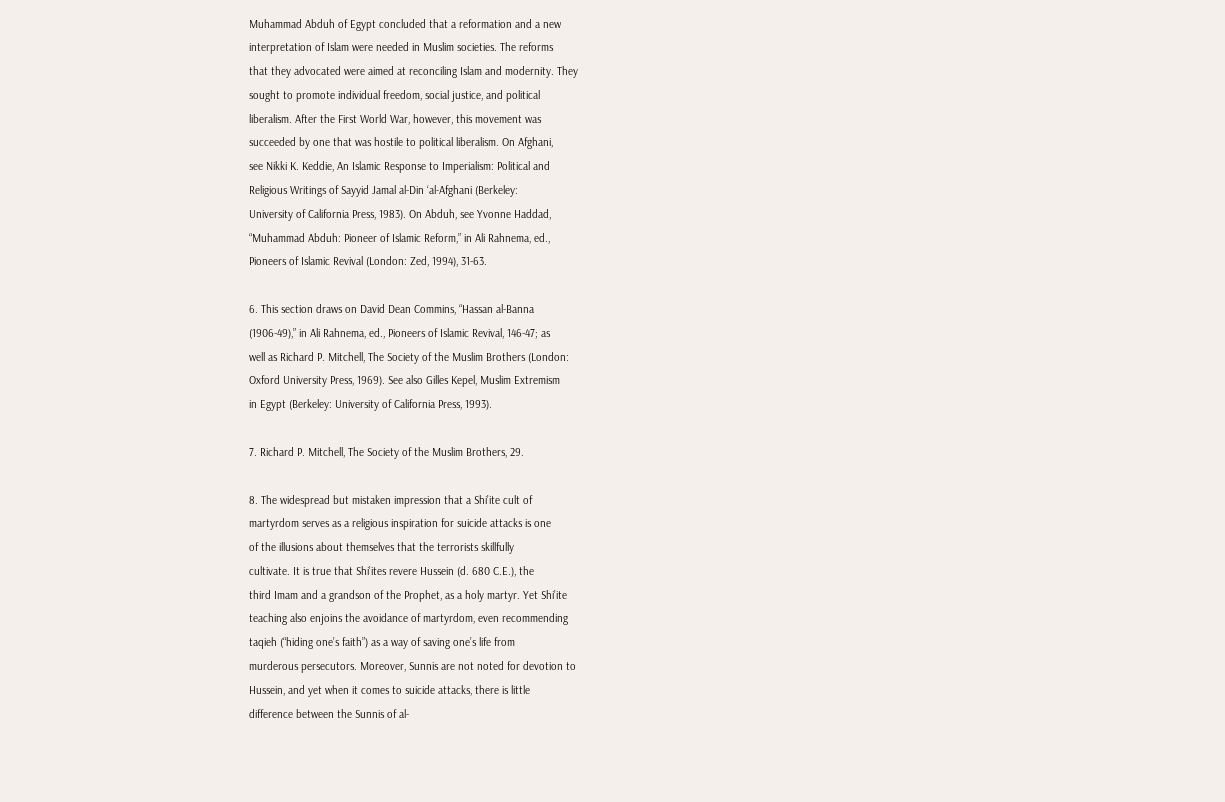Muhammad Abduh of Egypt concluded that a reformation and a new
interpretation of Islam were needed in Muslim societies. The reforms
that they advocated were aimed at reconciling Islam and modernity. They
sought to promote individual freedom, social justice, and political
liberalism. After the First World War, however, this movement was
succeeded by one that was hostile to political liberalism. On Afghani,
see Nikki K. Keddie, An Islamic Response to Imperialism: Political and
Religious Writings of Sayyid Jamal al-Din ‘al-Afghani (Berkeley:
University of California Press, 1983). On Abduh, see Yvonne Haddad,
“Muhammad Abduh: Pioneer of Islamic Reform,” in Ali Rahnema, ed.,
Pioneers of Islamic Revival (London: Zed, 1994), 31-63.

6. This section draws on David Dean Commins, “Hassan al-Banna
(1906-49),” in Ali Rahnema, ed., Pioneers of Islamic Revival, 146-47; as
well as Richard P. Mitchell, The Society of the Muslim Brothers (London:
Oxford University Press, 1969). See also Gilles Kepel, Muslim Extremism
in Egypt (Berkeley: University of California Press, 1993).

7. Richard P. Mitchell, The Society of the Muslim Brothers, 29.

8. The widespread but mistaken impression that a Shi’ite cult of
martyrdom serves as a religious inspiration for suicide attacks is one
of the illusions about themselves that the terrorists skillfully
cultivate. It is true that Shi’ites revere Hussein (d. 680 C.E.), the
third Imam and a grandson of the Prophet, as a holy martyr. Yet Shi’ite
teaching also enjoins the avoidance of martyrdom, even recommending
taqieh (“hiding one’s faith”) as a way of saving one’s life from
murderous persecutors. Moreover, Sunnis are not noted for devotion to
Hussein, and yet when it comes to suicide attacks, there is little
difference between the Sunnis of al-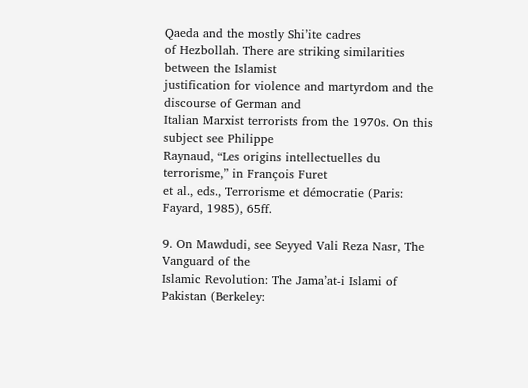Qaeda and the mostly Shi’ite cadres
of Hezbollah. There are striking similarities between the Islamist
justification for violence and martyrdom and the discourse of German and
Italian Marxist terrorists from the 1970s. On this subject see Philippe
Raynaud, “Les origins intellectuelles du terrorisme,” in François Furet
et al., eds., Terrorisme et démocratie (Paris: Fayard, 1985), 65ff.

9. On Mawdudi, see Seyyed Vali Reza Nasr, The Vanguard of the
Islamic Revolution: The Jama’at-i Islami of Pakistan (Berkeley: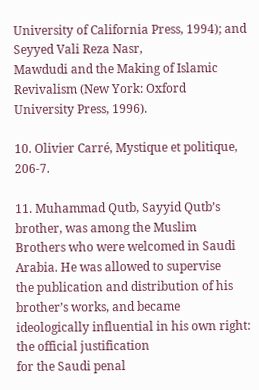University of California Press, 1994); and Seyyed Vali Reza Nasr,
Mawdudi and the Making of Islamic Revivalism (New York: Oxford
University Press, 1996).

10. Olivier Carré, Mystique et politique, 206-7.

11. Muhammad Qutb, Sayyid Qutb’s brother, was among the Muslim
Brothers who were welcomed in Saudi Arabia. He was allowed to supervise
the publication and distribution of his brother’s works, and became
ideologically influential in his own right: the official justification
for the Saudi penal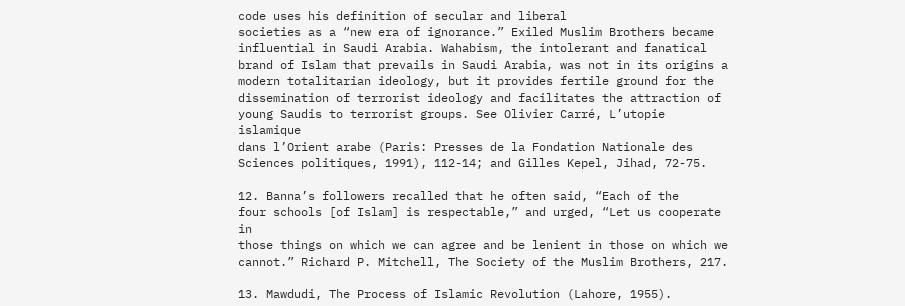code uses his definition of secular and liberal
societies as a “new era of ignorance.” Exiled Muslim Brothers became
influential in Saudi Arabia. Wahabism, the intolerant and fanatical
brand of Islam that prevails in Saudi Arabia, was not in its origins a
modern totalitarian ideology, but it provides fertile ground for the
dissemination of terrorist ideology and facilitates the attraction of
young Saudis to terrorist groups. See Olivier Carré, L’utopie islamique
dans l’Orient arabe (Paris: Presses de la Fondation Nationale des
Sciences politiques, 1991), 112-14; and Gilles Kepel, Jihad, 72-75.

12. Banna’s followers recalled that he often said, “Each of the
four schools [of Islam] is respectable,” and urged, “Let us cooperate in
those things on which we can agree and be lenient in those on which we
cannot.” Richard P. Mitchell, The Society of the Muslim Brothers, 217.

13. Mawdudi, The Process of Islamic Revolution (Lahore, 1955).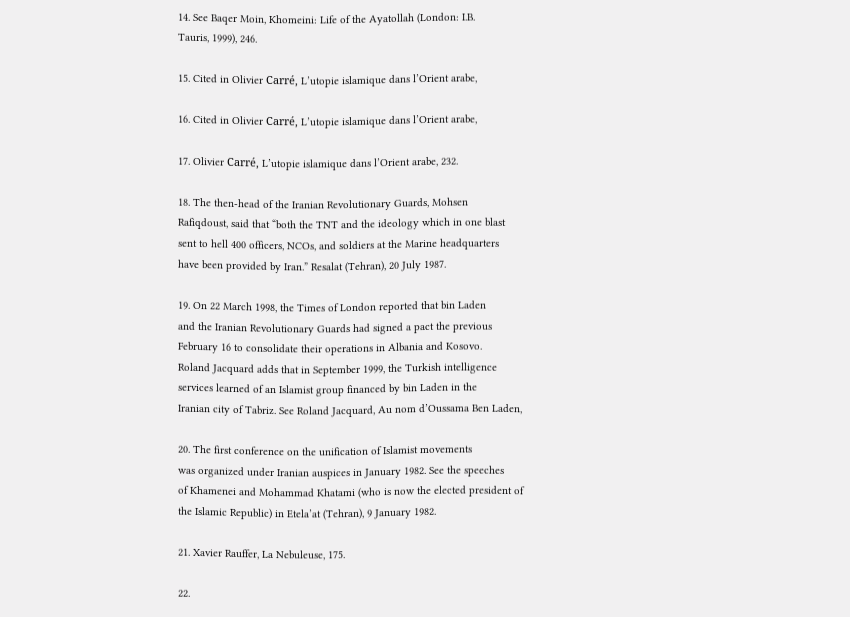14. See Baqer Moin, Khomeini: Life of the Ayatollah (London: I.B.
Tauris, 1999), 246.

15. Cited in Olivier Carré, L’utopie islamique dans l’Orient arabe,

16. Cited in Olivier Carré, L’utopie islamique dans l’Orient arabe,

17. Olivier Carré, L’utopie islamique dans l’Orient arabe, 232.

18. The then-head of the Iranian Revolutionary Guards, Mohsen
Rafiqdoust, said that “both the TNT and the ideology which in one blast
sent to hell 400 officers, NCOs, and soldiers at the Marine headquarters
have been provided by Iran.” Resalat (Tehran), 20 July 1987.

19. On 22 March 1998, the Times of London reported that bin Laden
and the Iranian Revolutionary Guards had signed a pact the previous
February 16 to consolidate their operations in Albania and Kosovo.
Roland Jacquard adds that in September 1999, the Turkish intelligence
services learned of an Islamist group financed by bin Laden in the
Iranian city of Tabriz. See Roland Jacquard, Au nom d’Oussama Ben Laden,

20. The first conference on the unification of Islamist movements
was organized under Iranian auspices in January 1982. See the speeches
of Khamenei and Mohammad Khatami (who is now the elected president of
the Islamic Republic) in Etela’at (Tehran), 9 January 1982.

21. Xavier Rauffer, La Nebuleuse, 175.

22.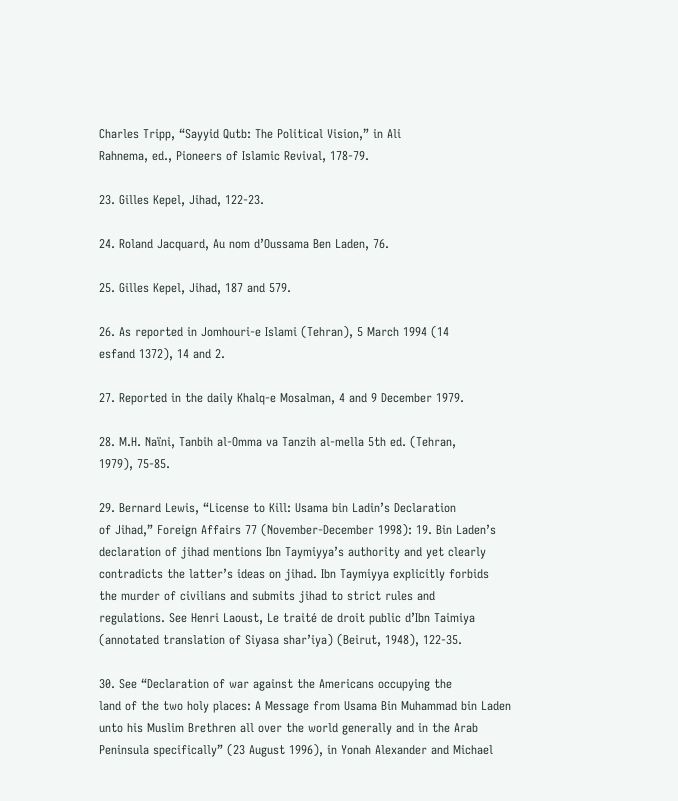Charles Tripp, “Sayyid Qutb: The Political Vision,” in Ali
Rahnema, ed., Pioneers of Islamic Revival, 178-79.

23. Gilles Kepel, Jihad, 122-23.

24. Roland Jacquard, Au nom d’Oussama Ben Laden, 76.

25. Gilles Kepel, Jihad, 187 and 579.

26. As reported in Jomhouri-e Islami (Tehran), 5 March 1994 (14
esfand 1372), 14 and 2.

27. Reported in the daily Khalq-e Mosalman, 4 and 9 December 1979.

28. M.H. Naïni, Tanbih al-Omma va Tanzih al-mella 5th ed. (Tehran,
1979), 75-85.

29. Bernard Lewis, “License to Kill: Usama bin Ladin’s Declaration
of Jihad,” Foreign Affairs 77 (November-December 1998): 19. Bin Laden’s
declaration of jihad mentions Ibn Taymiyya’s authority and yet clearly
contradicts the latter’s ideas on jihad. Ibn Taymiyya explicitly forbids
the murder of civilians and submits jihad to strict rules and
regulations. See Henri Laoust, Le traité de droit public d’Ibn Taimiya
(annotated translation of Siyasa shar’iya) (Beirut, 1948), 122-35.

30. See “Declaration of war against the Americans occupying the
land of the two holy places: A Message from Usama Bin Muhammad bin Laden
unto his Muslim Brethren all over the world generally and in the Arab
Peninsula specifically” (23 August 1996), in Yonah Alexander and Michael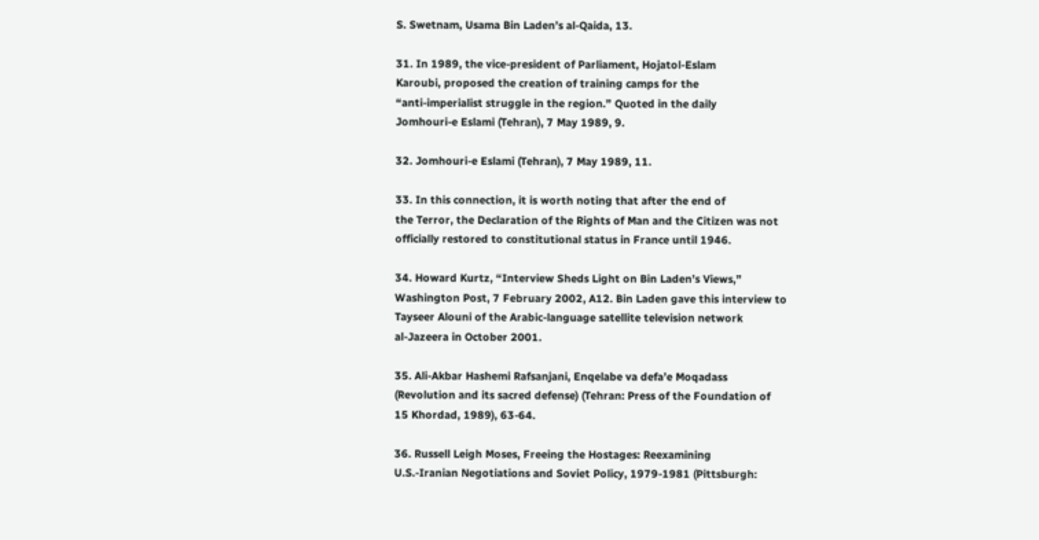S. Swetnam, Usama Bin Laden’s al-Qaida, 13.

31. In 1989, the vice-president of Parliament, Hojatol-Eslam
Karoubi, proposed the creation of training camps for the
“anti-imperialist struggle in the region.” Quoted in the daily
Jomhouri-e Eslami (Tehran), 7 May 1989, 9.

32. Jomhouri-e Eslami (Tehran), 7 May 1989, 11.

33. In this connection, it is worth noting that after the end of
the Terror, the Declaration of the Rights of Man and the Citizen was not
officially restored to constitutional status in France until 1946.

34. Howard Kurtz, “Interview Sheds Light on Bin Laden’s Views,”
Washington Post, 7 February 2002, A12. Bin Laden gave this interview to
Tayseer Alouni of the Arabic-language satellite television network
al-Jazeera in October 2001.

35. Ali-Akbar Hashemi Rafsanjani, Enqelabe va defa’e Moqadass
(Revolution and its sacred defense) (Tehran: Press of the Foundation of
15 Khordad, 1989), 63-64.

36. Russell Leigh Moses, Freeing the Hostages: Reexamining
U.S.-Iranian Negotiations and Soviet Policy, 1979-1981 (Pittsburgh: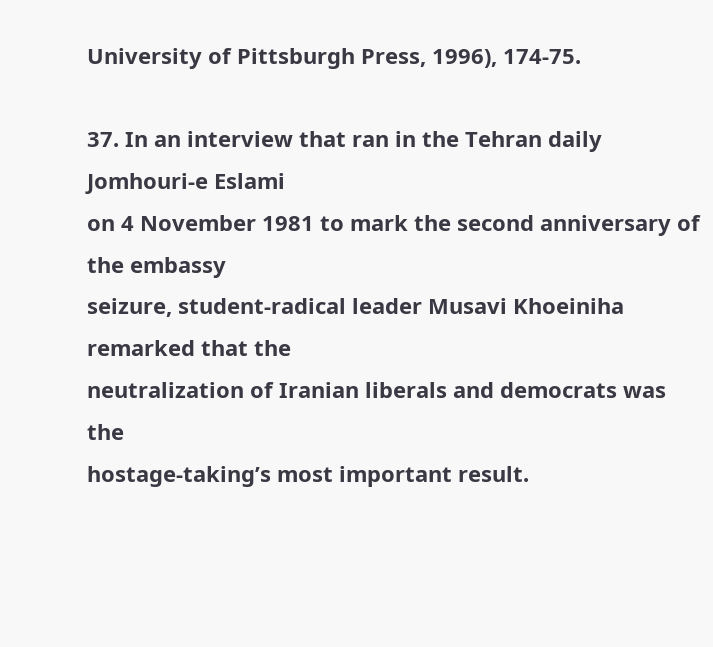University of Pittsburgh Press, 1996), 174-75.

37. In an interview that ran in the Tehran daily Jomhouri-e Eslami
on 4 November 1981 to mark the second anniversary of the embassy
seizure, student-radical leader Musavi Khoeiniha remarked that the
neutralization of Iranian liberals and democrats was the
hostage-taking’s most important result.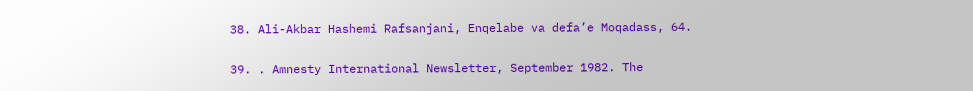38. Ali-Akbar Hashemi Rafsanjani, Enqelabe va defa’e Moqadass, 64.

39. . Amnesty International Newsletter, September 1982. The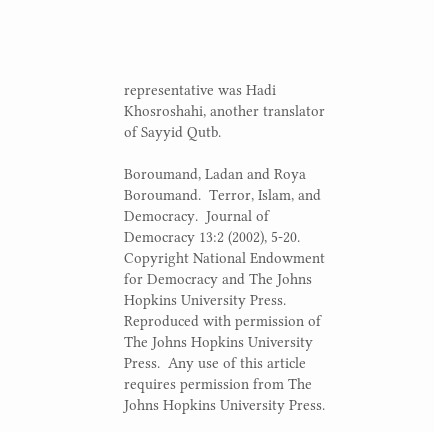representative was Hadi Khosroshahi, another translator of Sayyid Qutb.

Boroumand, Ladan and Roya Boroumand.  Terror, Islam, and Democracy.  Journal of Democracy 13:2 (2002), 5-20.  Copyright National Endowment for Democracy and The Johns Hopkins University Press.  Reproduced with permission of The Johns Hopkins University Press.  Any use of this article requires permission from The Johns Hopkins University Press.